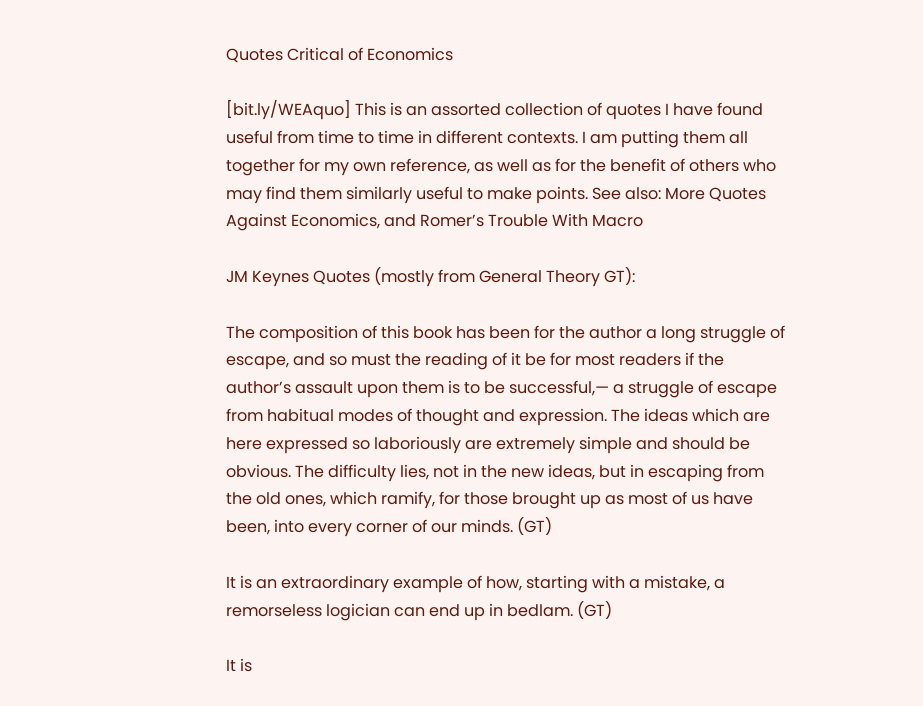Quotes Critical of Economics

[bit.ly/WEAquo] This is an assorted collection of quotes I have found useful from time to time in different contexts. I am putting them all together for my own reference, as well as for the benefit of others who may find them similarly useful to make points. See also: More Quotes Against Economics, and Romer’s Trouble With Macro

JM Keynes Quotes (mostly from General Theory GT):

The composition of this book has been for the author a long struggle of escape, and so must the reading of it be for most readers if the author’s assault upon them is to be successful,— a struggle of escape from habitual modes of thought and expression. The ideas which are here expressed so laboriously are extremely simple and should be obvious. The difficulty lies, not in the new ideas, but in escaping from the old ones, which ramify, for those brought up as most of us have been, into every corner of our minds. (GT)

It is an extraordinary example of how, starting with a mistake, a remorseless logician can end up in bedlam. (GT)

It is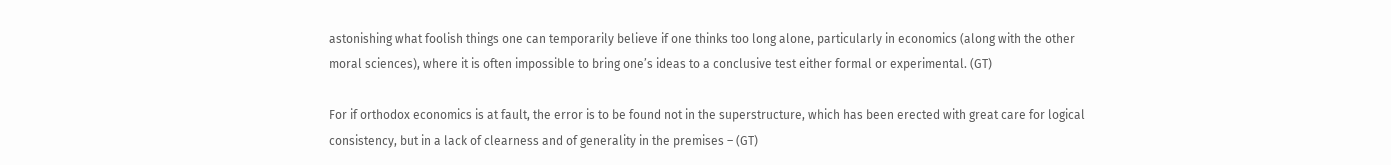astonishing what foolish things one can temporarily believe if one thinks too long alone, particularly in economics (along with the other moral sciences), where it is often impossible to bring one’s ideas to a conclusive test either formal or experimental. (GT)

For if orthodox economics is at fault, the error is to be found not in the superstructure, which has been erected with great care for logical consistency, but in a lack of clearness and of generality in the premises – (GT)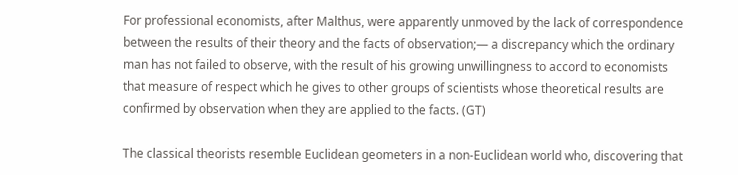For professional economists, after Malthus, were apparently unmoved by the lack of correspondence between the results of their theory and the facts of observation;— a discrepancy which the ordinary man has not failed to observe, with the result of his growing unwillingness to accord to economists that measure of respect which he gives to other groups of scientists whose theoretical results are confirmed by observation when they are applied to the facts. (GT)

The classical theorists resemble Euclidean geometers in a non-Euclidean world who, discovering that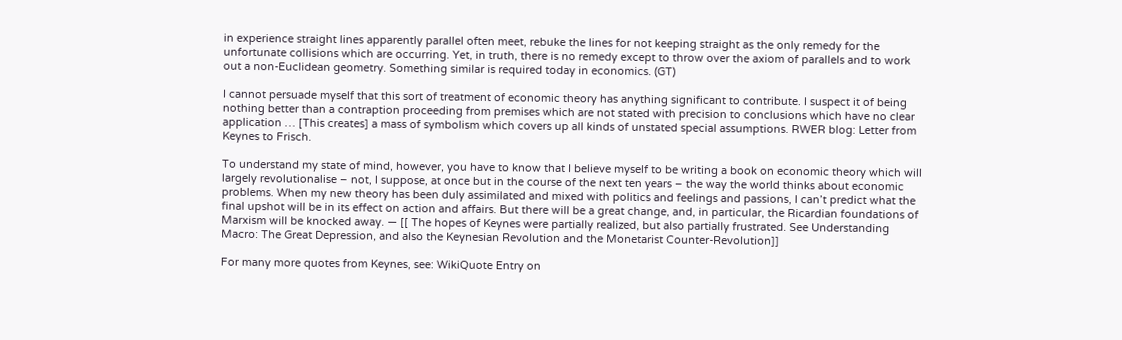in experience straight lines apparently parallel often meet, rebuke the lines for not keeping straight as the only remedy for the unfortunate collisions which are occurring. Yet, in truth, there is no remedy except to throw over the axiom of parallels and to work out a non-Euclidean geometry. Something similar is required today in economics. (GT)

I cannot persuade myself that this sort of treatment of economic theory has anything significant to contribute. I suspect it of being nothing better than a contraption proceeding from premises which are not stated with precision to conclusions which have no clear application … [This creates] a mass of symbolism which covers up all kinds of unstated special assumptions. RWER blog: Letter from Keynes to Frisch.

To understand my state of mind, however, you have to know that I believe myself to be writing a book on economic theory which will largely revolutionalise – not, I suppose, at once but in the course of the next ten years – the way the world thinks about economic problems. When my new theory has been duly assimilated and mixed with politics and feelings and passions, I can’t predict what the final upshot will be in its effect on action and affairs. But there will be a great change, and, in particular, the Ricardian foundations of Marxism will be knocked away. — [[ The hopes of Keynes were partially realized, but also partially frustrated. See Understanding Macro: The Great Depression, and also the Keynesian Revolution and the Monetarist Counter-Revolution]]

For many more quotes from Keynes, see: WikiQuote Entry on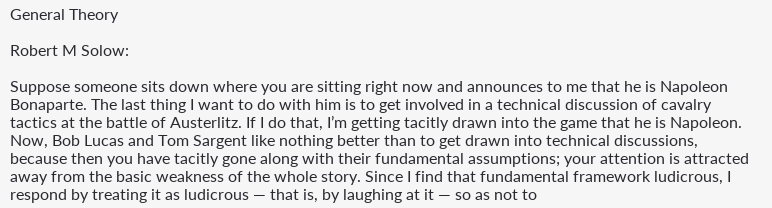General Theory

Robert M Solow:

Suppose someone sits down where you are sitting right now and announces to me that he is Napoleon Bonaparte. The last thing I want to do with him is to get involved in a technical discussion of cavalry tactics at the battle of Austerlitz. If I do that, I’m getting tacitly drawn into the game that he is Napoleon. Now, Bob Lucas and Tom Sargent like nothing better than to get drawn into technical discussions, because then you have tacitly gone along with their fundamental assumptions; your attention is attracted away from the basic weakness of the whole story. Since I find that fundamental framework ludicrous, I respond by treating it as ludicrous — that is, by laughing at it — so as not to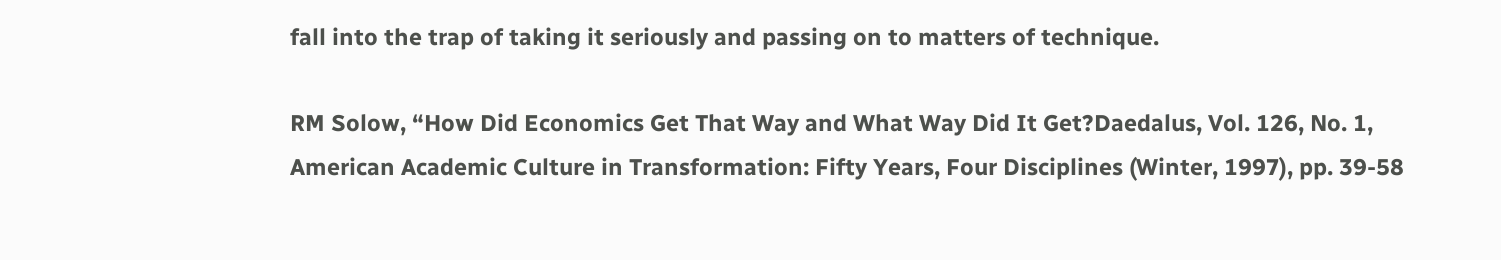fall into the trap of taking it seriously and passing on to matters of technique.

RM Solow, “How Did Economics Get That Way and What Way Did It Get?Daedalus, Vol. 126, No. 1, American Academic Culture in Transformation: Fifty Years, Four Disciplines (Winter, 1997), pp. 39-58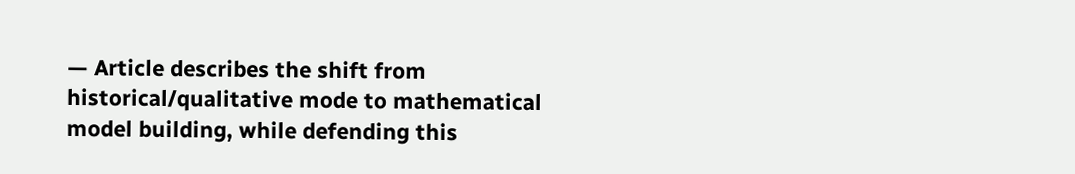— Article describes the shift from historical/qualitative mode to mathematical model building, while defending this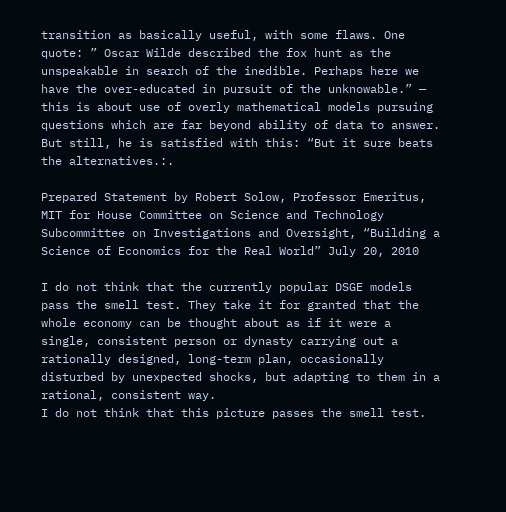transition as basically useful, with some flaws. One quote: ” Oscar Wilde described the fox hunt as the unspeakable in search of the inedible. Perhaps here we have the over-educated in pursuit of the unknowable.” — this is about use of overly mathematical models pursuing questions which are far beyond ability of data to answer. But still, he is satisfied with this: “But it sure beats the alternatives.:.

Prepared Statement by Robert Solow, Professor Emeritus, MIT for House Committee on Science and Technology Subcommittee on Investigations and Oversight, “Building a Science of Economics for the Real World” July 20, 2010

I do not think that the currently popular DSGE models pass the smell test. They take it for granted that the whole economy can be thought about as if it were a single, consistent person or dynasty carrying out a rationally designed, long-term plan, occasionally disturbed by unexpected shocks, but adapting to them in a rational, consistent way.
I do not think that this picture passes the smell test.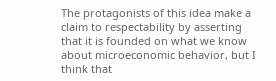The protagonists of this idea make a claim to respectability by asserting that it is founded on what we know about microeconomic behavior, but I think that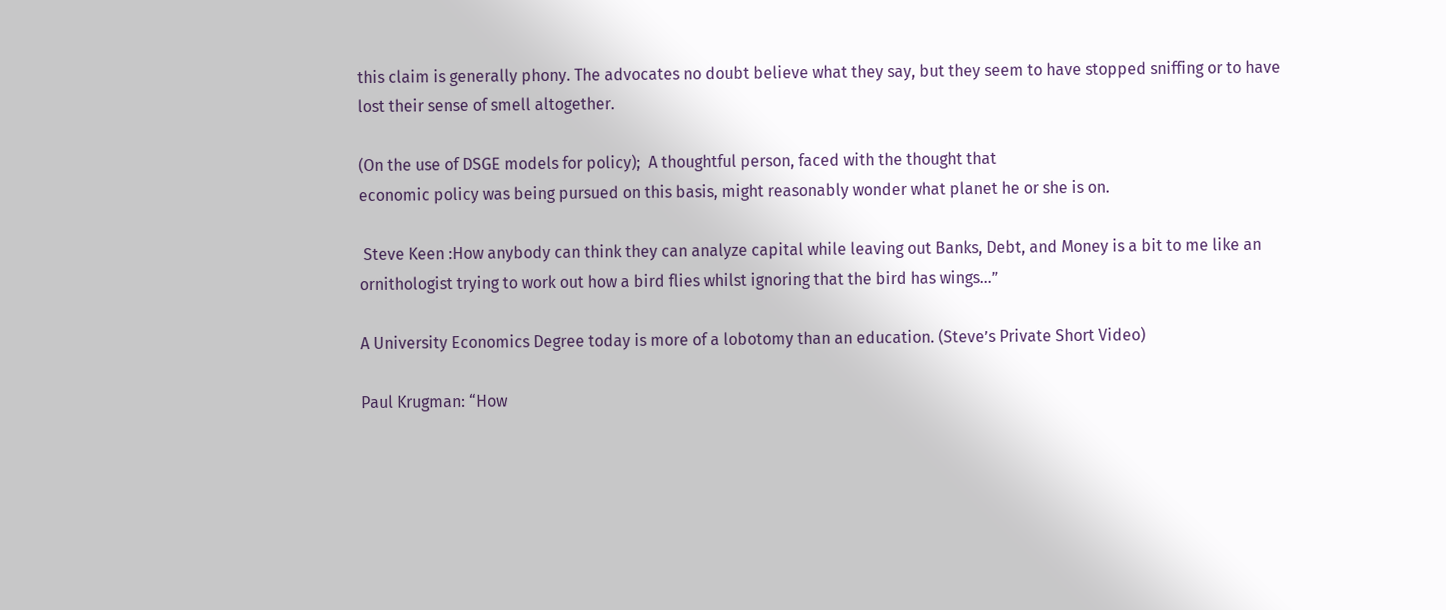this claim is generally phony. The advocates no doubt believe what they say, but they seem to have stopped sniffing or to have lost their sense of smell altogether.

(On the use of DSGE models for policy);  A thoughtful person, faced with the thought that
economic policy was being pursued on this basis, might reasonably wonder what planet he or she is on.

 Steve Keen :How anybody can think they can analyze capital while leaving out Banks, Debt, and Money is a bit to me like an ornithologist trying to work out how a bird flies whilst ignoring that the bird has wings…”

A University Economics Degree today is more of a lobotomy than an education. (Steve’s Private Short Video)

Paul Krugman: “How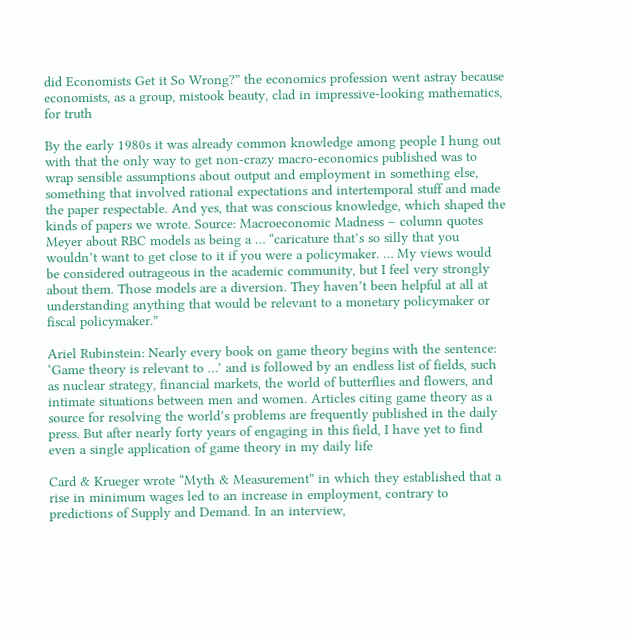did Economists Get it So Wrong?” the economics profession went astray because economists, as a group, mistook beauty, clad in impressive-looking mathematics, for truth

By the early 1980s it was already common knowledge among people I hung out with that the only way to get non-crazy macro-economics published was to wrap sensible assumptions about output and employment in something else, something that involved rational expectations and intertemporal stuff and made the paper respectable. And yes, that was conscious knowledge, which shaped the kinds of papers we wrote. Source: Macroeconomic Madness – column quotes Meyer about RBC models as being a … “caricature that’s so silly that you wouldn’t want to get close to it if you were a policymaker. … My views would be considered outrageous in the academic community, but I feel very strongly about them. Those models are a diversion. They haven’t been helpful at all at understanding anything that would be relevant to a monetary policymaker or fiscal policymaker.”

Ariel Rubinstein: Nearly every book on game theory begins with the sentence: ‘Game theory is relevant to …’ and is followed by an endless list of fields, such as nuclear strategy, financial markets, the world of butterflies and flowers, and intimate situations between men and women. Articles citing game theory as a source for resolving the world’s problems are frequently published in the daily press. But after nearly forty years of engaging in this field, I have yet to find even a single application of game theory in my daily life

Card & Krueger wrote “Myth & Measurement” in which they established that a rise in minimum wages led to an increase in employment, contrary to predictions of Supply and Demand. In an interview,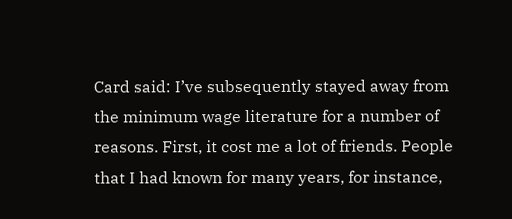Card said: I’ve subsequently stayed away from the minimum wage literature for a number of reasons. First, it cost me a lot of friends. People that I had known for many years, for instance,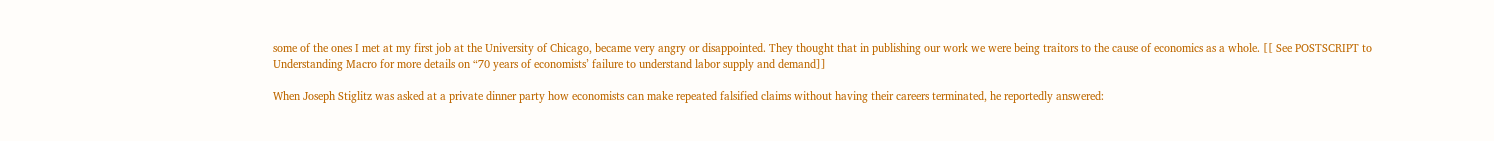some of the ones I met at my first job at the University of Chicago, became very angry or disappointed. They thought that in publishing our work we were being traitors to the cause of economics as a whole. [[ See POSTSCRIPT to Understanding Macro for more details on “70 years of economists’ failure to understand labor supply and demand]]

When Joseph Stiglitz was asked at a private dinner party how economists can make repeated falsified claims without having their careers terminated, he reportedly answered: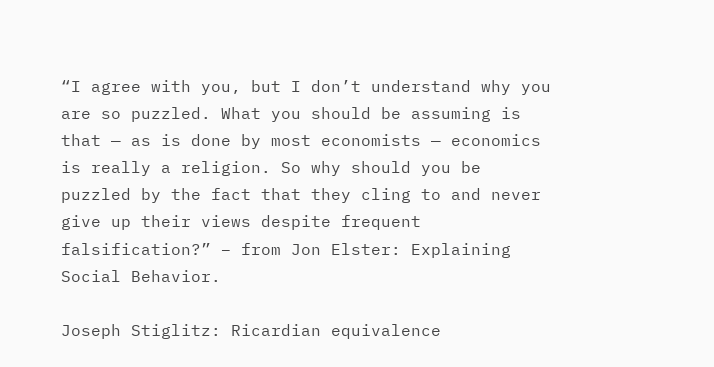“I agree with you, but I don’t understand why you are so puzzled. What you should be assuming is that — as is done by most economists — economics is really a religion. So why should you be puzzled by the fact that they cling to and never give up their views despite frequent falsification?” – from Jon Elster: Explaining Social Behavior.

Joseph Stiglitz: Ricardian equivalence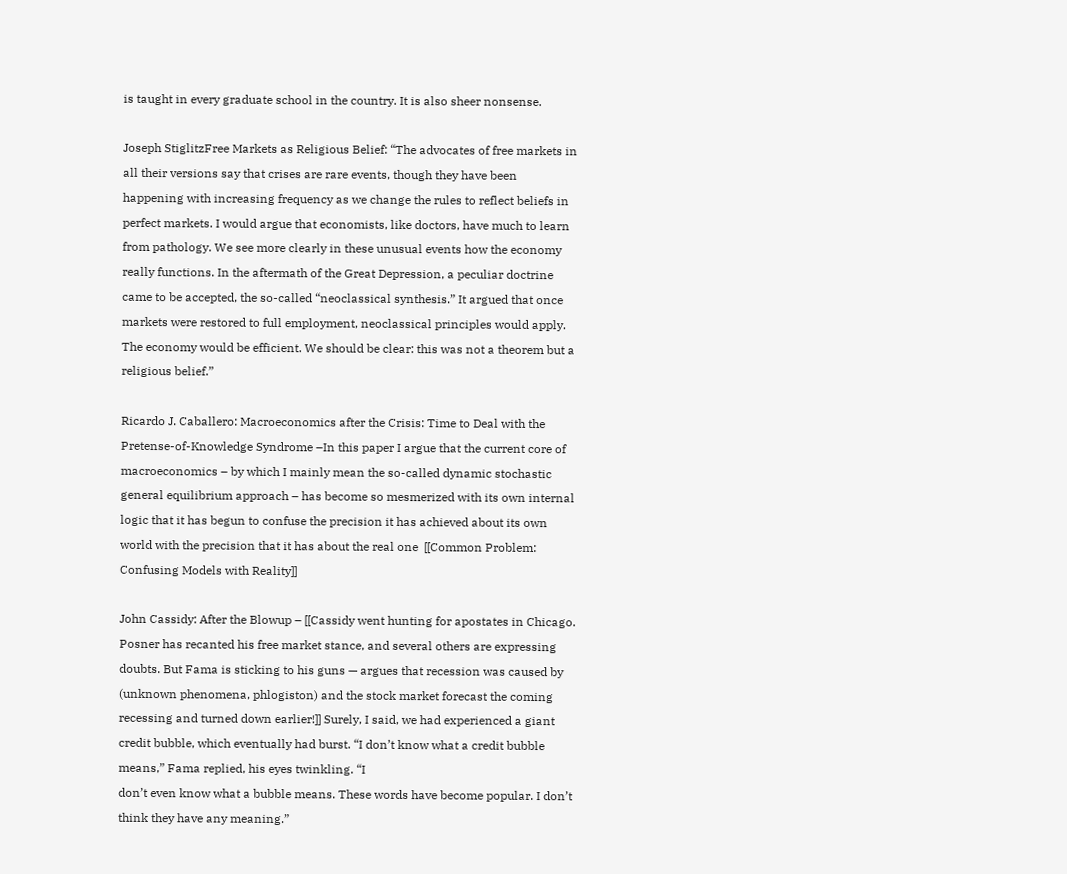is taught in every graduate school in the country. It is also sheer nonsense.

Joseph StiglitzFree Markets as Religious Belief: “The advocates of free markets in all their versions say that crises are rare events, though they have been happening with increasing frequency as we change the rules to reflect beliefs in perfect markets. I would argue that economists, like doctors, have much to learn from pathology. We see more clearly in these unusual events how the economy really functions. In the aftermath of the Great Depression, a peculiar doctrine came to be accepted, the so-called “neoclassical synthesis.” It argued that once markets were restored to full employment, neoclassical principles would apply. The economy would be efficient. We should be clear: this was not a theorem but a religious belief.”

Ricardo J. Caballero: Macroeconomics after the Crisis: Time to Deal with the Pretense-of-Knowledge Syndrome –In this paper I argue that the current core of macroeconomics – by which I mainly mean the so-called dynamic stochastic general equilibrium approach – has become so mesmerized with its own internal logic that it has begun to confuse the precision it has achieved about its own world with the precision that it has about the real one  [[Common Problem: Confusing Models with Reality]]

John Cassidy: After the Blowup – [[Cassidy went hunting for apostates in Chicago. Posner has recanted his free market stance, and several others are expressing doubts. But Fama is sticking to his guns — argues that recession was caused by (unknown phenomena, phlogiston) and the stock market forecast the coming recessing and turned down earlier!]] Surely, I said, we had experienced a giant credit bubble, which eventually had burst. “I don’t know what a credit bubble means,” Fama replied, his eyes twinkling. “I
don’t even know what a bubble means. These words have become popular. I don’t think they have any meaning.”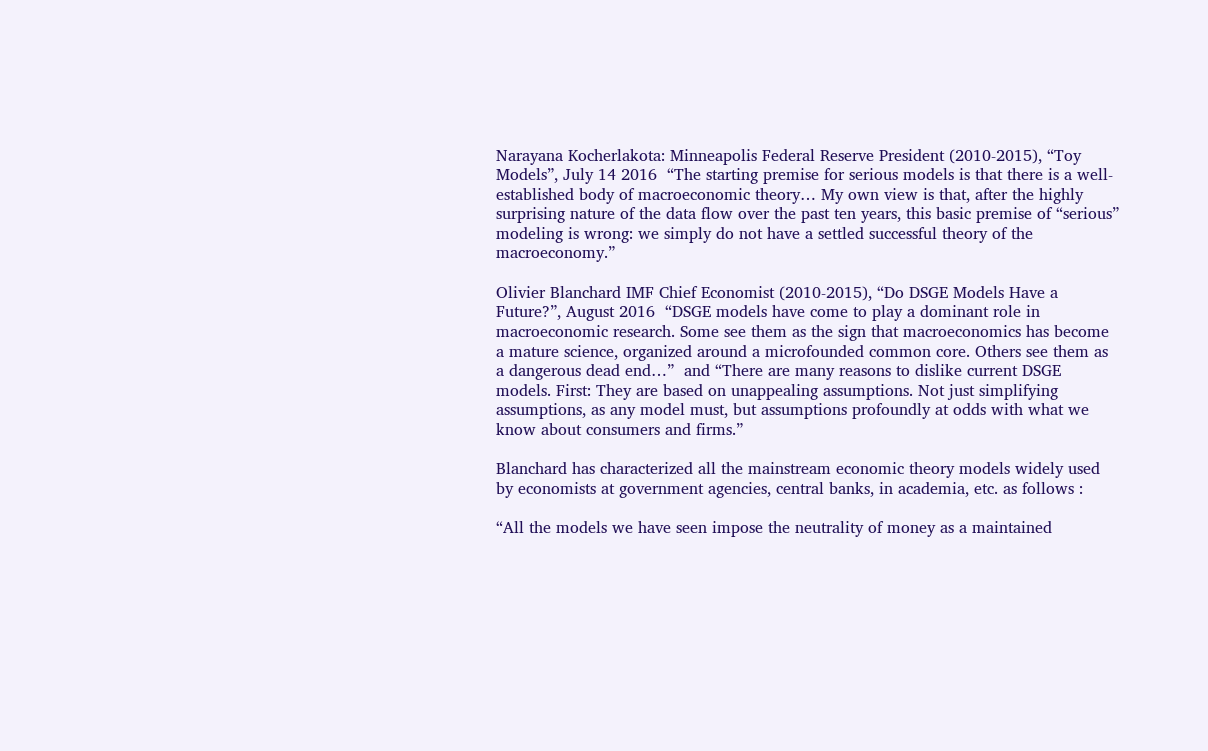Narayana Kocherlakota: Minneapolis Federal Reserve President (2010-2015), “Toy Models”, July 14 2016  “The starting premise for serious models is that there is a well-established body of macroeconomic theory… My own view is that, after the highly surprising nature of the data flow over the past ten years, this basic premise of “serious” modeling is wrong: we simply do not have a settled successful theory of the macroeconomy.”

Olivier Blanchard IMF Chief Economist (2010-2015), “Do DSGE Models Have a Future?”, August 2016  “DSGE models have come to play a dominant role in macroeconomic research. Some see them as the sign that macroeconomics has become a mature science, organized around a microfounded common core. Others see them as a dangerous dead end…”  and “There are many reasons to dislike current DSGE models. First: They are based on unappealing assumptions. Not just simplifying assumptions, as any model must, but assumptions profoundly at odds with what we know about consumers and firms.”

Blanchard has characterized all the mainstream economic theory models widely used by economists at government agencies, central banks, in academia, etc. as follows :

“All the models we have seen impose the neutrality of money as a maintained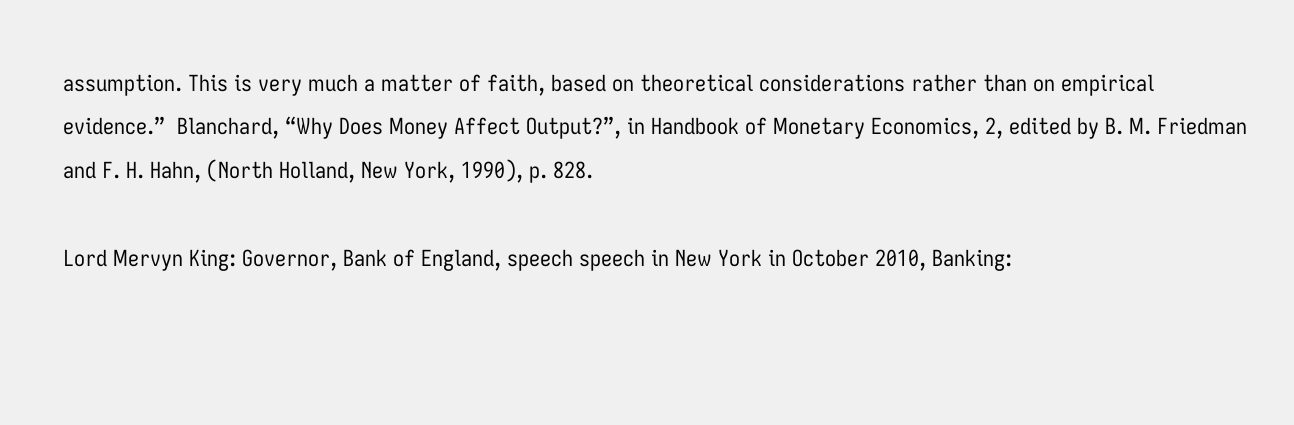assumption. This is very much a matter of faith, based on theoretical considerations rather than on empirical evidence.”  Blanchard, “Why Does Money Affect Output?”, in Handbook of Monetary Economics, 2, edited by B. M. Friedman and F. H. Hahn, (North Holland, New York, 1990), p. 828.

Lord Mervyn King: Governor, Bank of England, speech speech in New York in October 2010, Banking: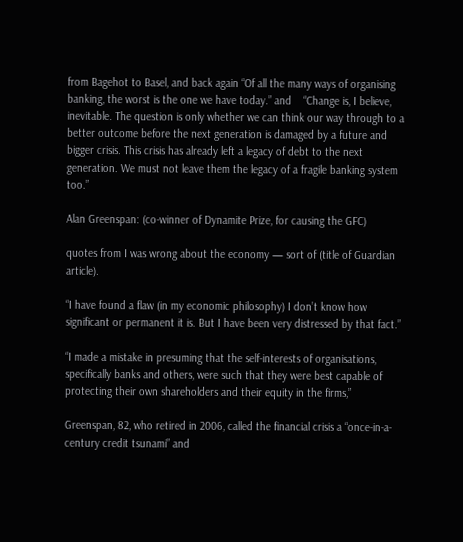from Bagehot to Basel, and back again “Of all the many ways of organising banking, the worst is the one we have today.” and    “Change is, I believe, inevitable. The question is only whether we can think our way through to a better outcome before the next generation is damaged by a future and bigger crisis. This crisis has already left a legacy of debt to the next generation. We must not leave them the legacy of a fragile banking system too.”

Alan Greenspan: (co-winner of Dynamite Prize, for causing the GFC)

quotes from I was wrong about the economy — sort of (title of Guardian article).

“I have found a flaw (in my economic philosophy) I don’t know how significant or permanent it is. But I have been very distressed by that fact.”

“I made a mistake in presuming that the self-interests of organisations, specifically banks and others, were such that they were best capable of protecting their own shareholders and their equity in the firms,”

Greenspan, 82, who retired in 2006, called the financial crisis a “once-in-a-century credit tsunami” and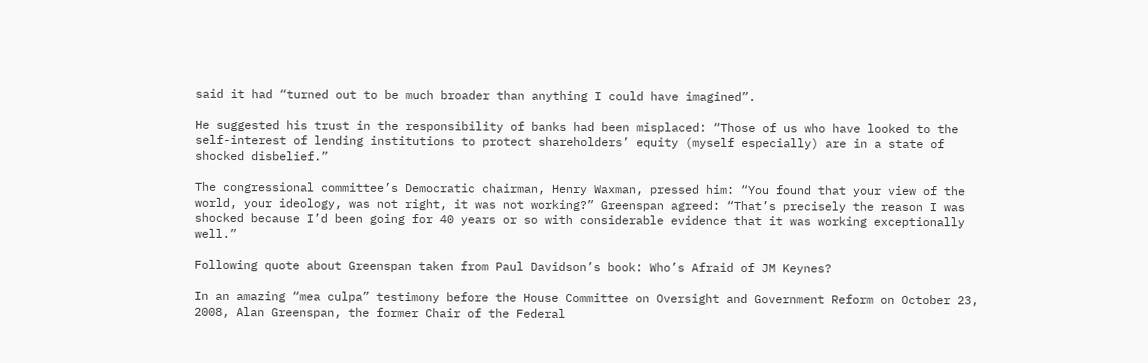said it had “turned out to be much broader than anything I could have imagined”.

He suggested his trust in the responsibility of banks had been misplaced: “Those of us who have looked to the self-interest of lending institutions to protect shareholders’ equity (myself especially) are in a state of shocked disbelief.”

The congressional committee’s Democratic chairman, Henry Waxman, pressed him: “You found that your view of the world, your ideology, was not right, it was not working?” Greenspan agreed: “That’s precisely the reason I was shocked because I’d been going for 40 years or so with considerable evidence that it was working exceptionally well.”

Following quote about Greenspan taken from Paul Davidson’s book: Who’s Afraid of JM Keynes?

In an amazing “mea culpa” testimony before the House Committee on Oversight and Government Reform on October 23, 2008, Alan Greenspan, the former Chair of the Federal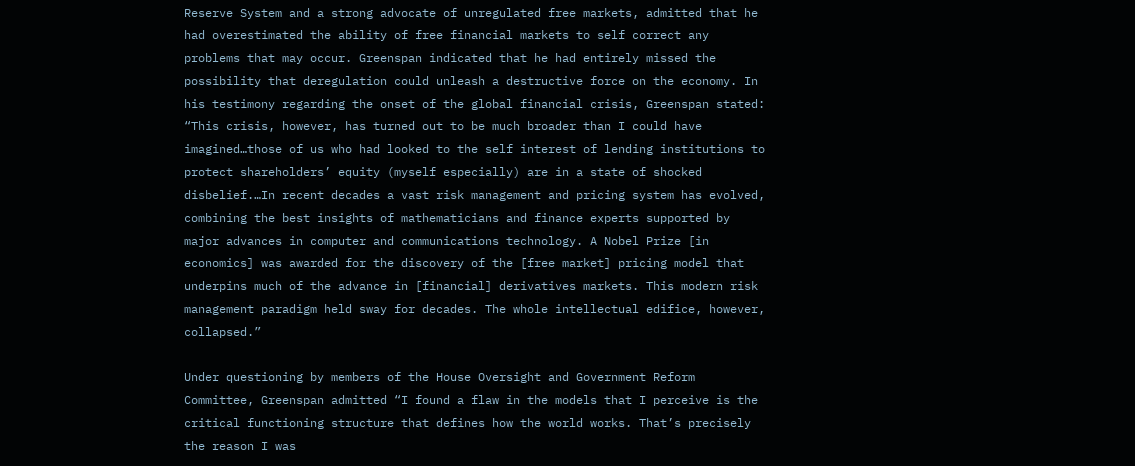Reserve System and a strong advocate of unregulated free markets, admitted that he had overestimated the ability of free financial markets to self correct any problems that may occur. Greenspan indicated that he had entirely missed the possibility that deregulation could unleash a destructive force on the economy. In his testimony regarding the onset of the global financial crisis, Greenspan stated: “This crisis, however, has turned out to be much broader than I could have imagined…those of us who had looked to the self interest of lending institutions to protect shareholders’ equity (myself especially) are in a state of shocked disbelief.…In recent decades a vast risk management and pricing system has evolved, combining the best insights of mathematicians and finance experts supported by major advances in computer and communications technology. A Nobel Prize [in economics] was awarded for the discovery of the [free market] pricing model that underpins much of the advance in [financial] derivatives markets. This modern risk management paradigm held sway for decades. The whole intellectual edifice, however, collapsed.”

Under questioning by members of the House Oversight and Government Reform Committee, Greenspan admitted “I found a flaw in the models that I perceive is the critical functioning structure that defines how the world works. That’s precisely the reason I was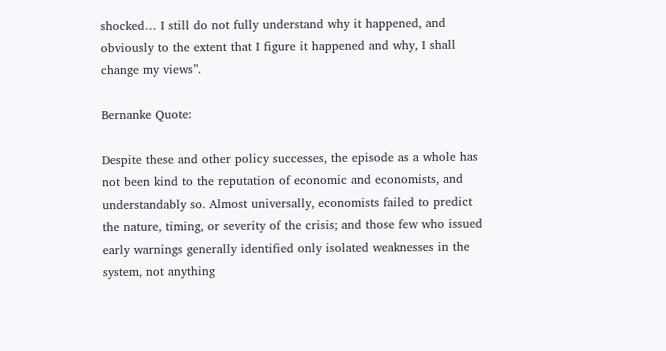shocked… I still do not fully understand why it happened, and obviously to the extent that I figure it happened and why, I shall change my views”.

Bernanke Quote:

Despite these and other policy successes, the episode as a whole has not been kind to the reputation of economic and economists, and understandably so. Almost universally, economists failed to predict the nature, timing, or severity of the crisis; and those few who issued early warnings generally identified only isolated weaknesses in the system, not anything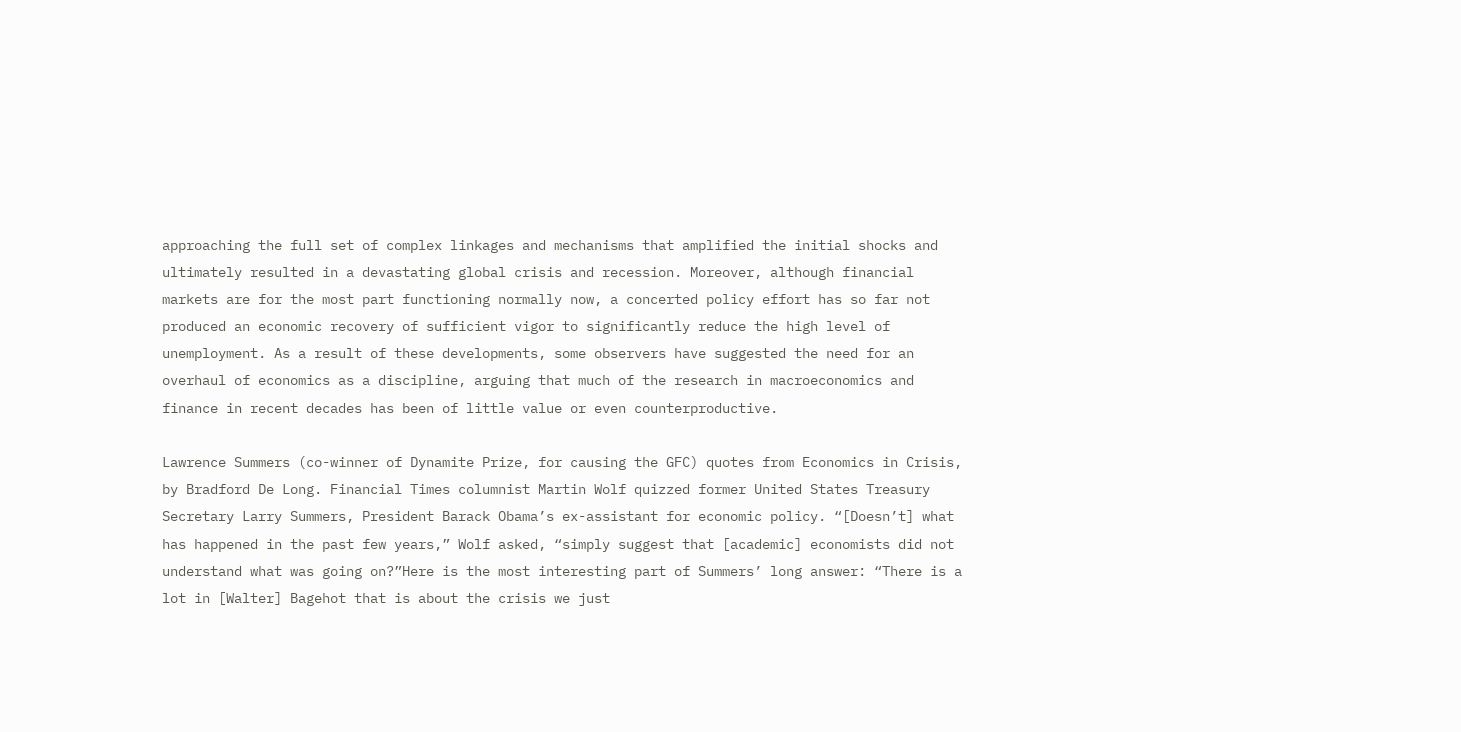approaching the full set of complex linkages and mechanisms that amplified the initial shocks and ultimately resulted in a devastating global crisis and recession. Moreover, although financial markets are for the most part functioning normally now, a concerted policy effort has so far not produced an economic recovery of sufficient vigor to significantly reduce the high level of unemployment. As a result of these developments, some observers have suggested the need for an overhaul of economics as a discipline, arguing that much of the research in macroeconomics and finance in recent decades has been of little value or even counterproductive.

Lawrence Summers (co-winner of Dynamite Prize, for causing the GFC) quotes from Economics in Crisis, by Bradford De Long. Financial Times columnist Martin Wolf quizzed former United States Treasury Secretary Larry Summers, President Barack Obama’s ex-assistant for economic policy. “[Doesn’t] what has happened in the past few years,” Wolf asked, “simply suggest that [academic] economists did not understand what was going on?”Here is the most interesting part of Summers’ long answer: “There is a lot in [Walter] Bagehot that is about the crisis we just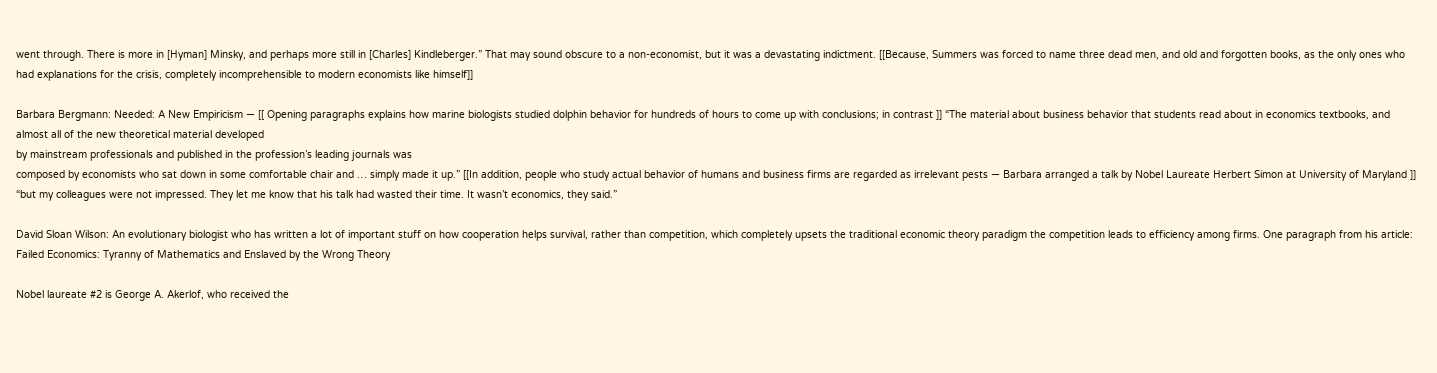went through. There is more in [Hyman] Minsky, and perhaps more still in [Charles] Kindleberger.” That may sound obscure to a non-economist, but it was a devastating indictment. [[Because, Summers was forced to name three dead men, and old and forgotten books, as the only ones who had explanations for the crisis, completely incomprehensible to modern economists like himself]]

Barbara Bergmann: Needed: A New Empiricism — [[ Opening paragraphs explains how marine biologists studied dolphin behavior for hundreds of hours to come up with conclusions; in contrast ]] “The material about business behavior that students read about in economics textbooks, and almost all of the new theoretical material developed
by mainstream professionals and published in the profession’s leading journals was
composed by economists who sat down in some comfortable chair and … simply made it up.” [[In addition, people who study actual behavior of humans and business firms are regarded as irrelevant pests — Barbara arranged a talk by Nobel Laureate Herbert Simon at University of Maryland ]]  “but my colleagues were not impressed. They let me know that his talk had wasted their time. It wasn’t economics, they said.”

David Sloan Wilson: An evolutionary biologist who has written a lot of important stuff on how cooperation helps survival, rather than competition, which completely upsets the traditional economic theory paradigm the competition leads to efficiency among firms. One paragraph from his article: Failed Economics: Tyranny of Mathematics and Enslaved by the Wrong Theory

Nobel laureate #2 is George A. Akerlof, who received the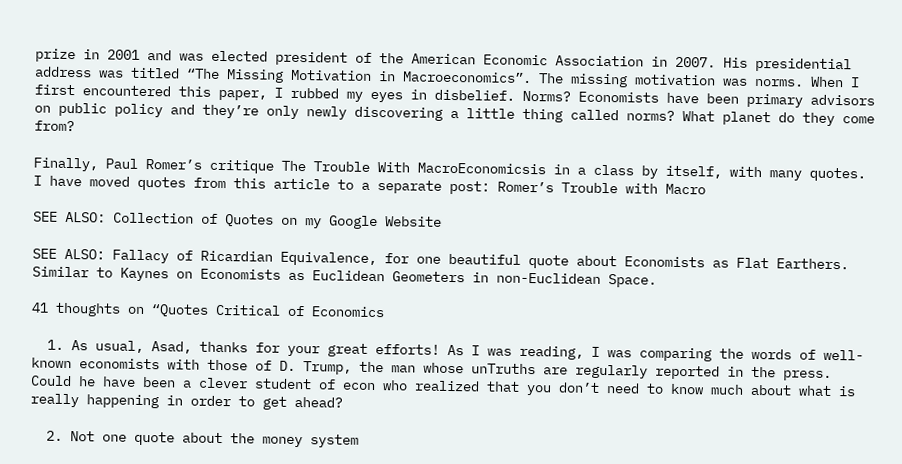prize in 2001 and was elected president of the American Economic Association in 2007. His presidential address was titled “The Missing Motivation in Macroeconomics”. The missing motivation was norms. When I first encountered this paper, I rubbed my eyes in disbelief. Norms? Economists have been primary advisors on public policy and they’re only newly discovering a little thing called norms? What planet do they come from?

Finally, Paul Romer’s critique The Trouble With MacroEconomicsis in a class by itself, with many quotes. I have moved quotes from this article to a separate post: Romer’s Trouble with Macro

SEE ALSO: Collection of Quotes on my Google Website

SEE ALSO: Fallacy of Ricardian Equivalence, for one beautiful quote about Economists as Flat Earthers. Similar to Kaynes on Economists as Euclidean Geometers in non-Euclidean Space.

41 thoughts on “Quotes Critical of Economics

  1. As usual, Asad, thanks for your great efforts! As I was reading, I was comparing the words of well-known economists with those of D. Trump, the man whose unTruths are regularly reported in the press. Could he have been a clever student of econ who realized that you don’t need to know much about what is really happening in order to get ahead?

  2. Not one quote about the money system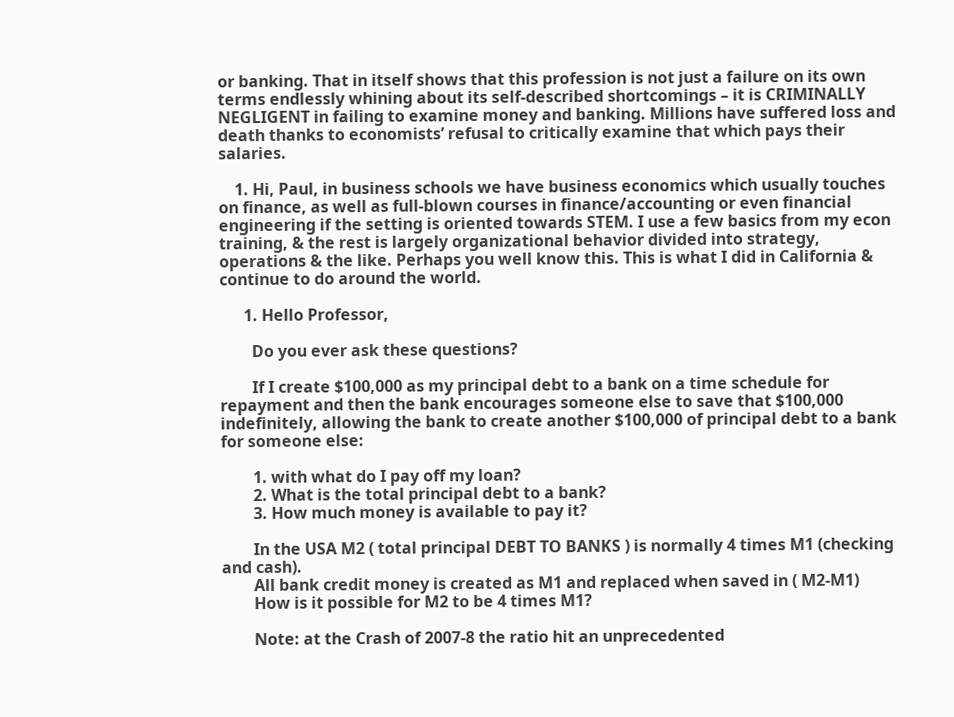or banking. That in itself shows that this profession is not just a failure on its own terms endlessly whining about its self-described shortcomings – it is CRIMINALLY NEGLIGENT in failing to examine money and banking. Millions have suffered loss and death thanks to economists’ refusal to critically examine that which pays their salaries.

    1. Hi, Paul, in business schools we have business economics which usually touches on finance, as well as full-blown courses in finance/accounting or even financial engineering if the setting is oriented towards STEM. I use a few basics from my econ training, & the rest is largely organizational behavior divided into strategy, operations & the like. Perhaps you well know this. This is what I did in California & continue to do around the world.

      1. Hello Professor,

        Do you ever ask these questions?

        If I create $100,000 as my principal debt to a bank on a time schedule for repayment and then the bank encourages someone else to save that $100,000 indefinitely, allowing the bank to create another $100,000 of principal debt to a bank for someone else:

        1. with what do I pay off my loan?
        2. What is the total principal debt to a bank?
        3. How much money is available to pay it?

        In the USA M2 ( total principal DEBT TO BANKS ) is normally 4 times M1 (checking and cash).
        All bank credit money is created as M1 and replaced when saved in ( M2-M1)
        How is it possible for M2 to be 4 times M1?

        Note: at the Crash of 2007-8 the ratio hit an unprecedented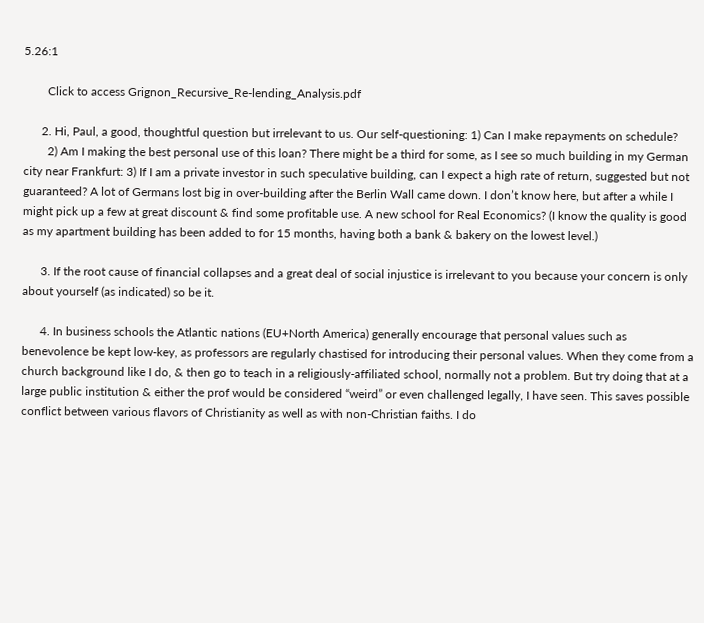5.26:1

        Click to access Grignon_Recursive_Re-lending_Analysis.pdf

      2. Hi, Paul, a good, thoughtful question but irrelevant to us. Our self-questioning: 1) Can I make repayments on schedule?
        2) Am I making the best personal use of this loan? There might be a third for some, as I see so much building in my German city near Frankfurt: 3) If I am a private investor in such speculative building, can I expect a high rate of return, suggested but not guaranteed? A lot of Germans lost big in over-building after the Berlin Wall came down. I don’t know here, but after a while I might pick up a few at great discount & find some profitable use. A new school for Real Economics? (I know the quality is good as my apartment building has been added to for 15 months, having both a bank & bakery on the lowest level.)

      3. If the root cause of financial collapses and a great deal of social injustice is irrelevant to you because your concern is only about yourself (as indicated) so be it.

      4. In business schools the Atlantic nations (EU+North America) generally encourage that personal values such as benevolence be kept low-key, as professors are regularly chastised for introducing their personal values. When they come from a church background like I do, & then go to teach in a religiously-affiliated school, normally not a problem. But try doing that at a large public institution & either the prof would be considered “weird” or even challenged legally, I have seen. This saves possible conflict between various flavors of Christianity as well as with non-Christian faiths. I do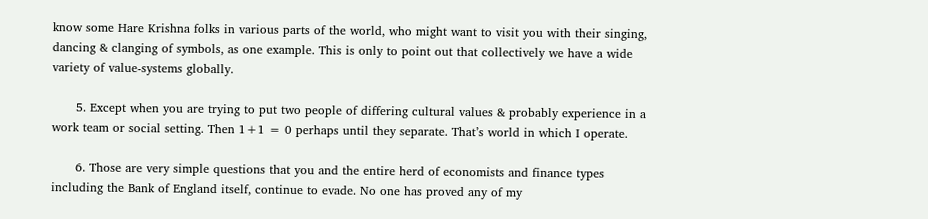know some Hare Krishna folks in various parts of the world, who might want to visit you with their singing, dancing & clanging of symbols, as one example. This is only to point out that collectively we have a wide variety of value-systems globally.

      5. Except when you are trying to put two people of differing cultural values & probably experience in a work team or social setting. Then 1+1 = 0 perhaps until they separate. That’s world in which I operate.

      6. Those are very simple questions that you and the entire herd of economists and finance types including the Bank of England itself, continue to evade. No one has proved any of my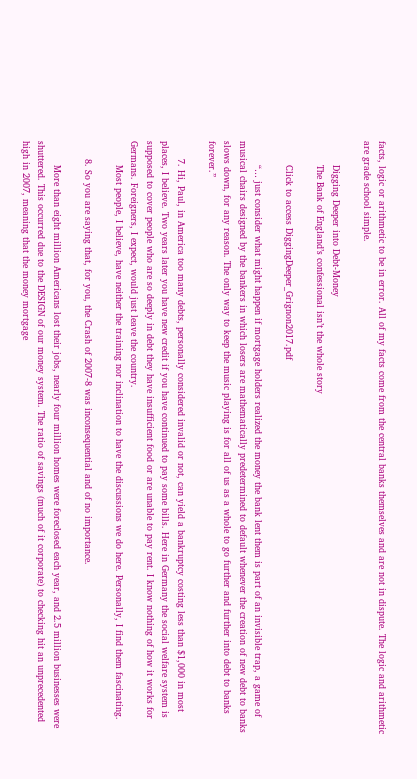facts, logic or arithmetic to be in error. All of my facts come from the central banks themselves and are not in dispute. The logic and arithmetic are grade school simple.

        Digging Deeper into Debt-Money
        The Bank of England’s confessional isn’t the whole story

        Click to access DiggingDeeper_Grignon2017.pdf

        “… just consider what might happen if mortgage holders realized the money the bank lent them is part of an invisible trap, a game of musical chairs designed by the bankers in which losers are mathematically predetermined to default whenever the creation of new debt to banks slows down, for any reason. The only way to keep the music playing is for all of us as a whole to go further and further into debt to banks forever.”

      7. Hi, Paul, in America too many debts, personally considered invalid or not, can yield a bankruptcy costing less than $1,000 in most places, I believe. Two years later you have new credit if you have continued to pay some bills. Here in Germany the social welfare system is supposed to cover people who are so deeply in debt they have insufficient food or are unable to pay rent. I know nothing of how it works for Germans. Foreigners, I expect, would just leave the country.
        Most people, I believe, have neither the training nor inclination to have the discussions we do here. Personally, I find them fascinating.

      8. So you are saying that, for you, the Crash of 2007-8 was inconsequential and of no importance.

        More than eight million Americans lost their jobs, nearly four million homes were foreclosed each year, and 2.5 million businesses were shuttered. This occurred due to the DESIGN of our money system. The ratio of savings (much of it corporate) to checking hit an unprecedented high in 2007, meaning that the money mortgage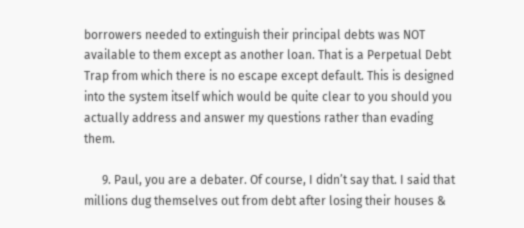borrowers needed to extinguish their principal debts was NOT available to them except as another loan. That is a Perpetual Debt Trap from which there is no escape except default. This is designed into the system itself which would be quite clear to you should you actually address and answer my questions rather than evading them.

      9. Paul, you are a debater. Of course, I didn’t say that. I said that millions dug themselves out from debt after losing their houses &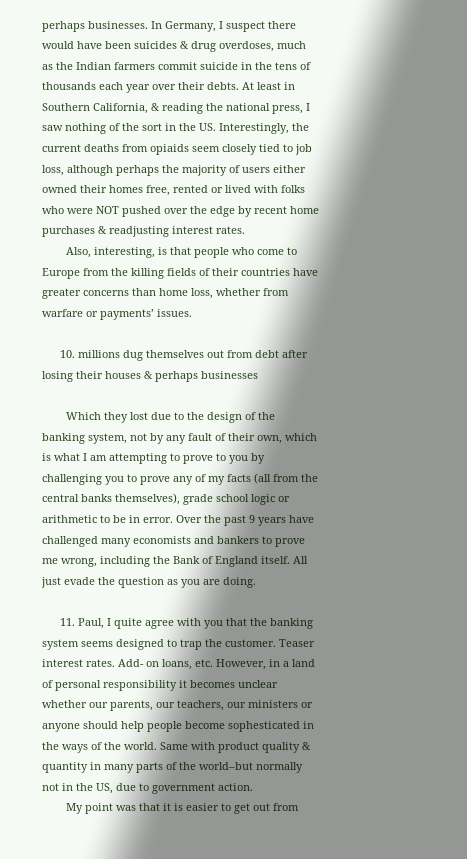perhaps businesses. In Germany, I suspect there would have been suicides & drug overdoses, much as the Indian farmers commit suicide in the tens of thousands each year over their debts. At least in Southern California, & reading the national press, I saw nothing of the sort in the US. Interestingly, the current deaths from opiaids seem closely tied to job loss, although perhaps the majority of users either owned their homes free, rented or lived with folks who were NOT pushed over the edge by recent home purchases & readjusting interest rates.
        Also, interesting, is that people who come to Europe from the killing fields of their countries have greater concerns than home loss, whether from warfare or payments’ issues.

      10. millions dug themselves out from debt after losing their houses & perhaps businesses

        Which they lost due to the design of the banking system, not by any fault of their own, which is what I am attempting to prove to you by challenging you to prove any of my facts (all from the central banks themselves), grade school logic or arithmetic to be in error. Over the past 9 years have challenged many economists and bankers to prove me wrong, including the Bank of England itself. All just evade the question as you are doing.

      11. Paul, I quite agree with you that the banking system seems designed to trap the customer. Teaser interest rates. Add- on loans, etc. However, in a land of personal responsibility it becomes unclear whether our parents, our teachers, our ministers or anyone should help people become sophesticated in the ways of the world. Same with product quality & quantity in many parts of the world–but normally not in the US, due to government action.
        My point was that it is easier to get out from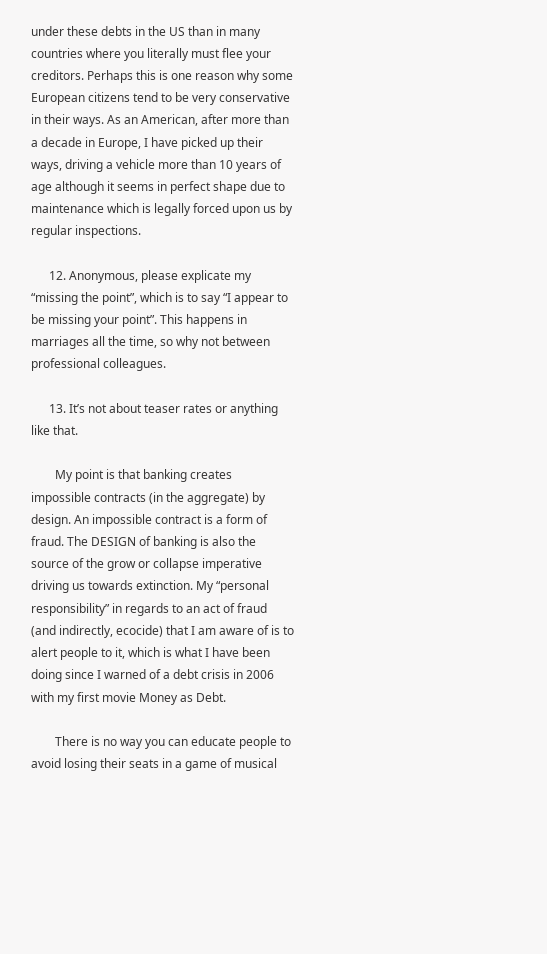under these debts in the US than in many countries where you literally must flee your creditors. Perhaps this is one reason why some European citizens tend to be very conservative in their ways. As an American, after more than a decade in Europe, I have picked up their ways, driving a vehicle more than 10 years of age although it seems in perfect shape due to maintenance which is legally forced upon us by regular inspections.

      12. Anonymous, please explicate my “missing the point”, which is to say “I appear to be missing your point”. This happens in marriages all the time, so why not between professional colleagues.

      13. It’s not about teaser rates or anything like that.

        My point is that banking creates impossible contracts (in the aggregate) by design. An impossible contract is a form of fraud. The DESIGN of banking is also the source of the grow or collapse imperative driving us towards extinction. My “personal responsibility” in regards to an act of fraud (and indirectly, ecocide) that I am aware of is to alert people to it, which is what I have been doing since I warned of a debt crisis in 2006 with my first movie Money as Debt.

        There is no way you can educate people to avoid losing their seats in a game of musical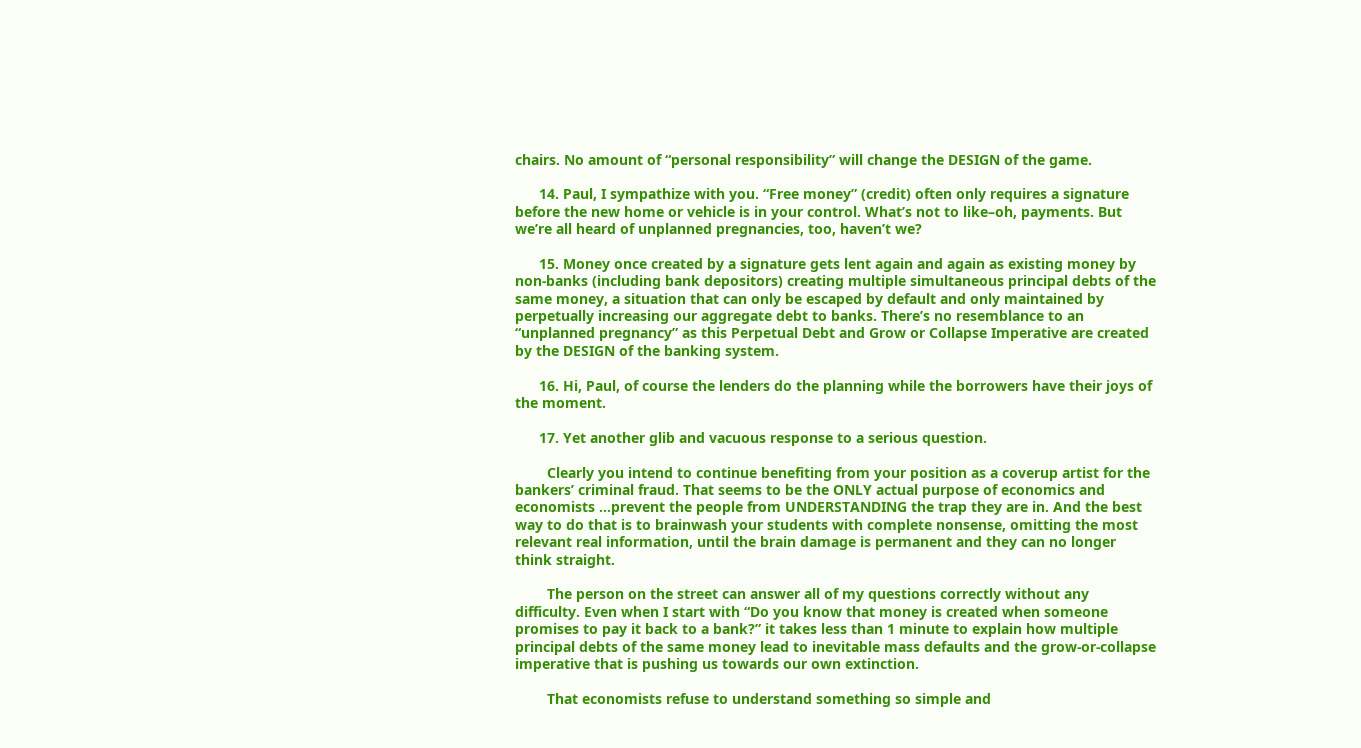chairs. No amount of “personal responsibility” will change the DESIGN of the game.

      14. Paul, I sympathize with you. “Free money” (credit) often only requires a signature before the new home or vehicle is in your control. What’s not to like–oh, payments. But we’re all heard of unplanned pregnancies, too, haven’t we?

      15. Money once created by a signature gets lent again and again as existing money by non-banks (including bank depositors) creating multiple simultaneous principal debts of the same money, a situation that can only be escaped by default and only maintained by perpetually increasing our aggregate debt to banks. There’s no resemblance to an “unplanned pregnancy” as this Perpetual Debt and Grow or Collapse Imperative are created by the DESIGN of the banking system.

      16. Hi, Paul, of course the lenders do the planning while the borrowers have their joys of the moment.

      17. Yet another glib and vacuous response to a serious question.

        Clearly you intend to continue benefiting from your position as a coverup artist for the bankers’ criminal fraud. That seems to be the ONLY actual purpose of economics and economists …prevent the people from UNDERSTANDING the trap they are in. And the best way to do that is to brainwash your students with complete nonsense, omitting the most relevant real information, until the brain damage is permanent and they can no longer think straight.

        The person on the street can answer all of my questions correctly without any difficulty. Even when I start with “Do you know that money is created when someone promises to pay it back to a bank?” it takes less than 1 minute to explain how multiple principal debts of the same money lead to inevitable mass defaults and the grow-or-collapse imperative that is pushing us towards our own extinction.

        That economists refuse to understand something so simple and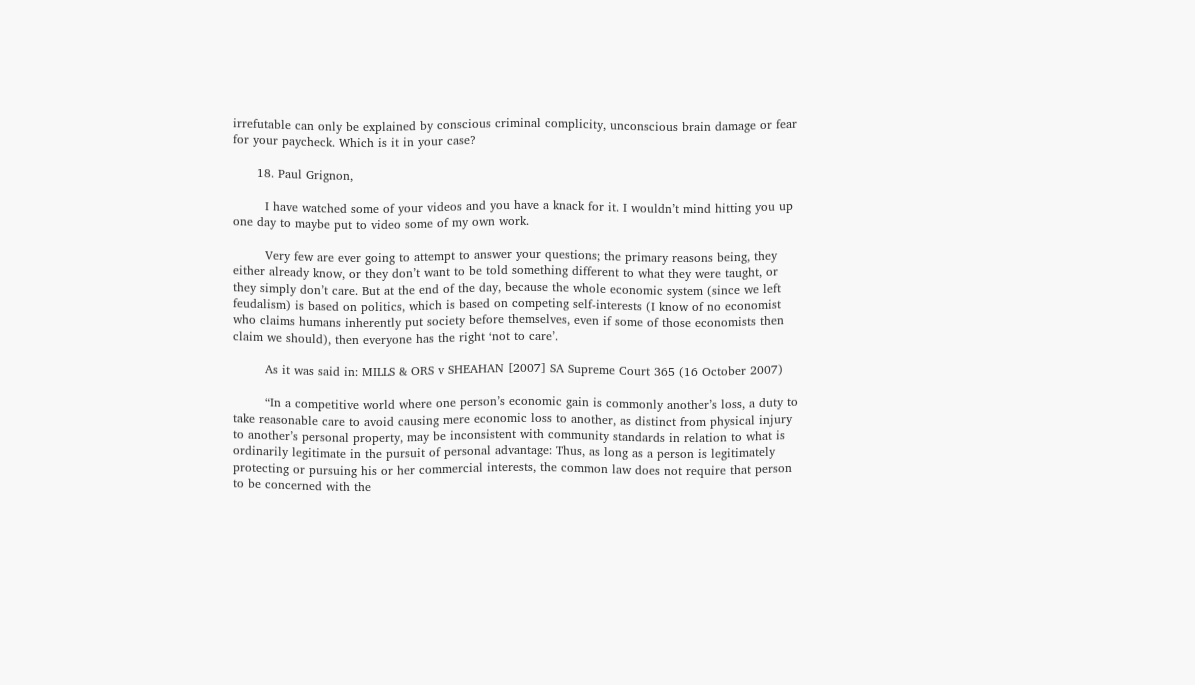irrefutable can only be explained by conscious criminal complicity, unconscious brain damage or fear for your paycheck. Which is it in your case?

      18. Paul Grignon,

        I have watched some of your videos and you have a knack for it. I wouldn’t mind hitting you up one day to maybe put to video some of my own work.

        Very few are ever going to attempt to answer your questions; the primary reasons being, they either already know, or they don’t want to be told something different to what they were taught, or they simply don’t care. But at the end of the day, because the whole economic system (since we left feudalism) is based on politics, which is based on competing self-interests (I know of no economist who claims humans inherently put society before themselves, even if some of those economists then claim we should), then everyone has the right ‘not to care’.

        As it was said in: MILLS & ORS v SHEAHAN [2007] SA Supreme Court 365 (16 October 2007)

        “In a competitive world where one person’s economic gain is commonly another’s loss, a duty to take reasonable care to avoid causing mere economic loss to another, as distinct from physical injury to another’s personal property, may be inconsistent with community standards in relation to what is ordinarily legitimate in the pursuit of personal advantage: Thus, as long as a person is legitimately protecting or pursuing his or her commercial interests, the common law does not require that person to be concerned with the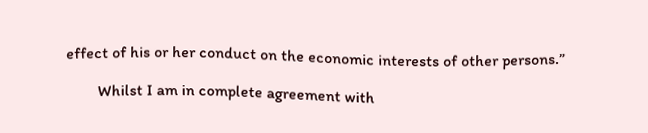effect of his or her conduct on the economic interests of other persons.”

        Whilst I am in complete agreement with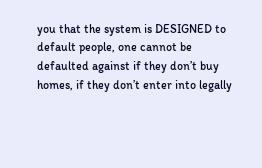you that the system is DESIGNED to default people, one cannot be defaulted against if they don’t buy homes, if they don’t enter into legally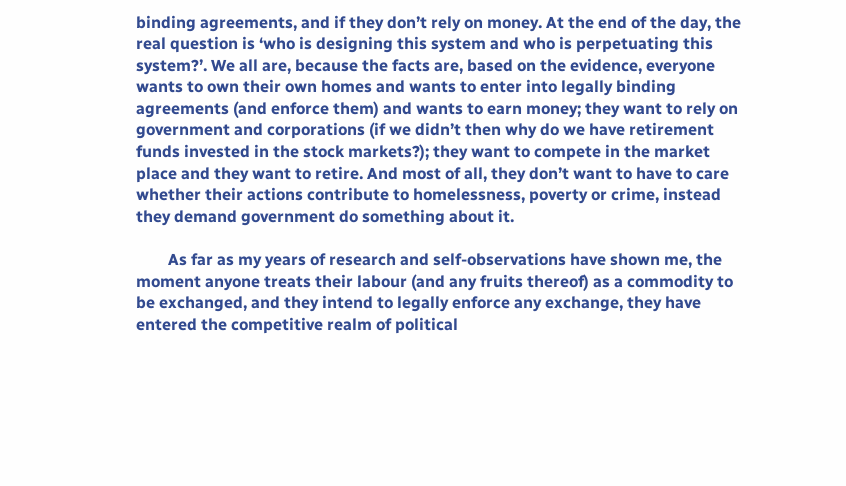binding agreements, and if they don’t rely on money. At the end of the day, the real question is ‘who is designing this system and who is perpetuating this system?’. We all are, because the facts are, based on the evidence, everyone wants to own their own homes and wants to enter into legally binding agreements (and enforce them) and wants to earn money; they want to rely on government and corporations (if we didn’t then why do we have retirement funds invested in the stock markets?); they want to compete in the market place and they want to retire. And most of all, they don’t want to have to care whether their actions contribute to homelessness, poverty or crime, instead they demand government do something about it.

        As far as my years of research and self-observations have shown me, the moment anyone treats their labour (and any fruits thereof) as a commodity to be exchanged, and they intend to legally enforce any exchange, they have entered the competitive realm of political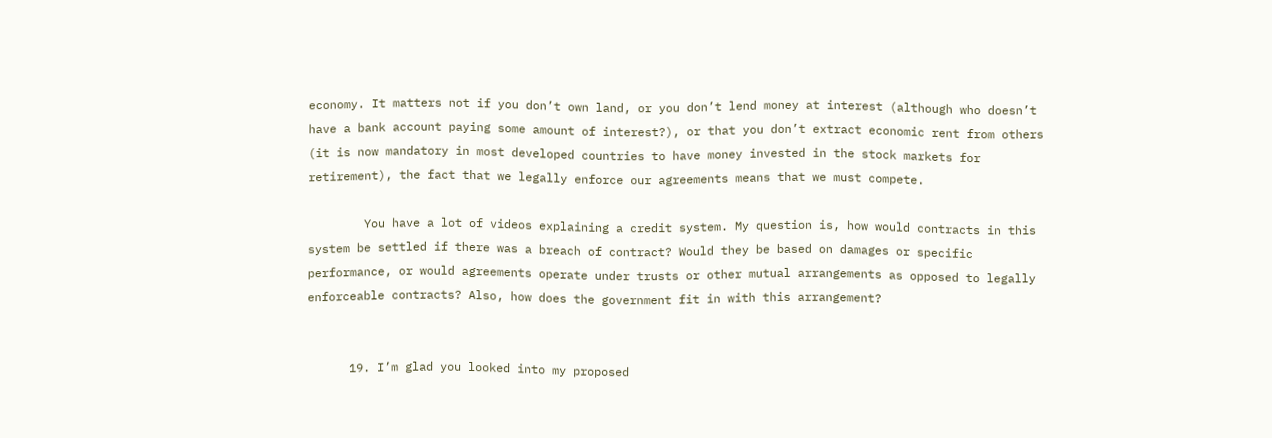economy. It matters not if you don’t own land, or you don’t lend money at interest (although who doesn’t have a bank account paying some amount of interest?), or that you don’t extract economic rent from others (it is now mandatory in most developed countries to have money invested in the stock markets for retirement), the fact that we legally enforce our agreements means that we must compete.

        You have a lot of videos explaining a credit system. My question is, how would contracts in this system be settled if there was a breach of contract? Would they be based on damages or specific performance, or would agreements operate under trusts or other mutual arrangements as opposed to legally enforceable contracts? Also, how does the government fit in with this arrangement?


      19. I’m glad you looked into my proposed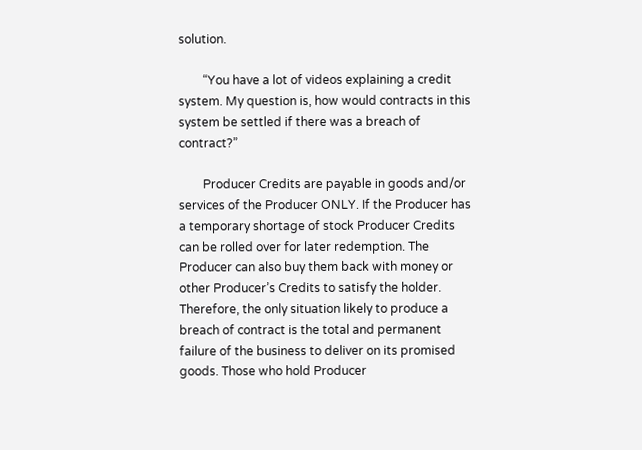solution.

        “You have a lot of videos explaining a credit system. My question is, how would contracts in this system be settled if there was a breach of contract?”

        Producer Credits are payable in goods and/or services of the Producer ONLY. If the Producer has a temporary shortage of stock Producer Credits can be rolled over for later redemption. The Producer can also buy them back with money or other Producer’s Credits to satisfy the holder. Therefore, the only situation likely to produce a breach of contract is the total and permanent failure of the business to deliver on its promised goods. Those who hold Producer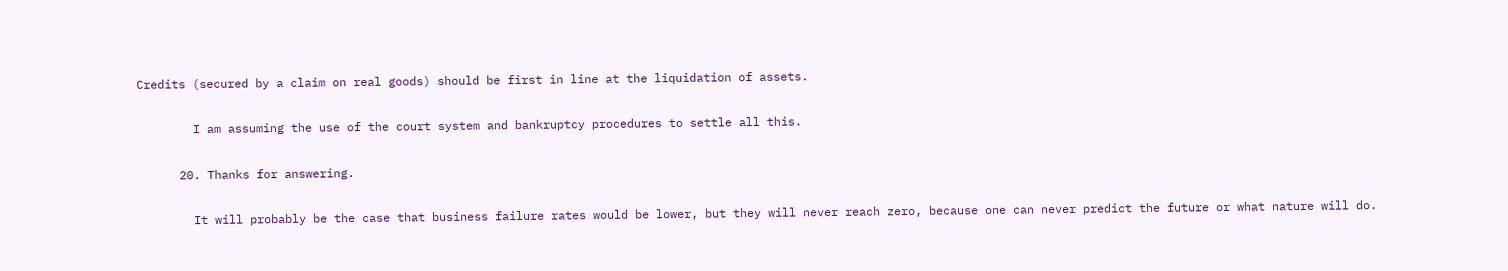Credits (secured by a claim on real goods) should be first in line at the liquidation of assets.

        I am assuming the use of the court system and bankruptcy procedures to settle all this.

      20. Thanks for answering.

        It will probably be the case that business failure rates would be lower, but they will never reach zero, because one can never predict the future or what nature will do.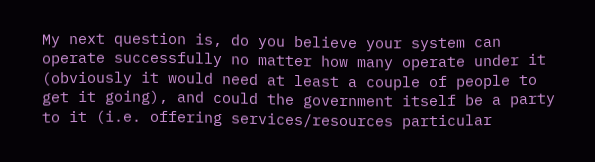My next question is, do you believe your system can operate successfully no matter how many operate under it (obviously it would need at least a couple of people to get it going), and could the government itself be a party to it (i.e. offering services/resources particular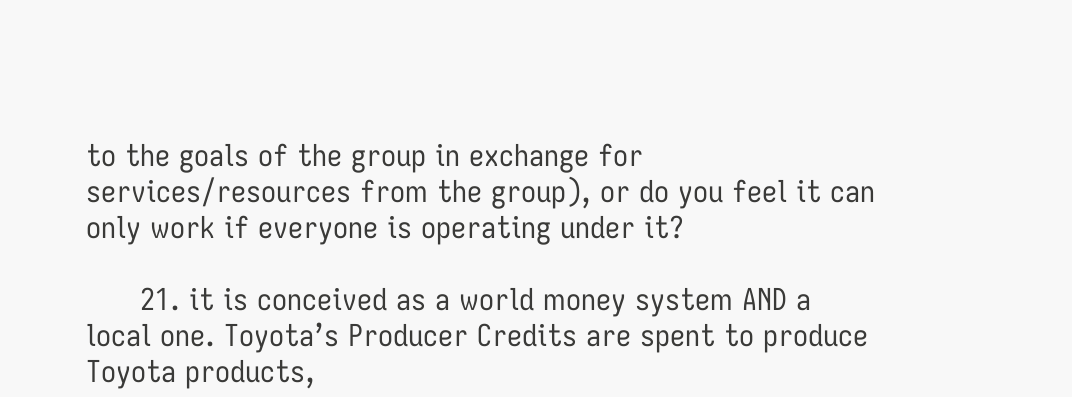to the goals of the group in exchange for services/resources from the group), or do you feel it can only work if everyone is operating under it?

      21. it is conceived as a world money system AND a local one. Toyota’s Producer Credits are spent to produce Toyota products,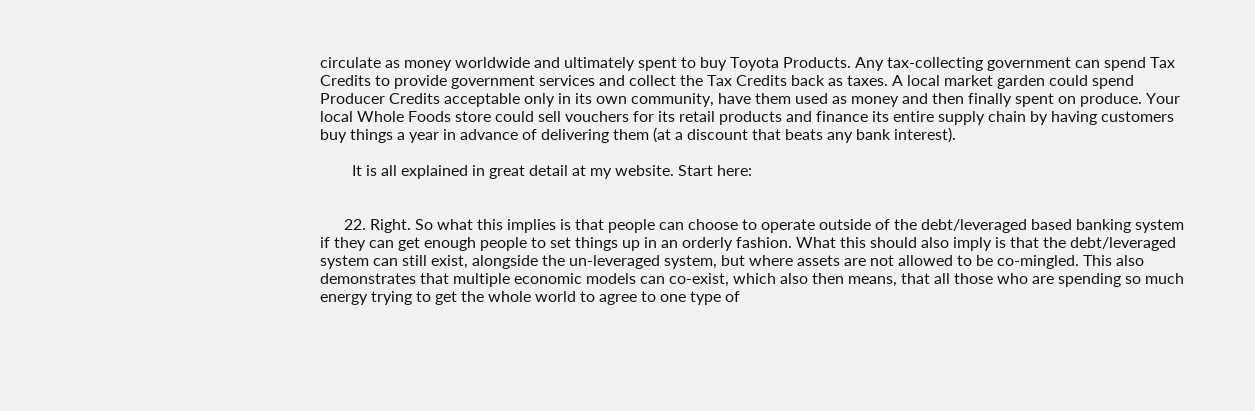circulate as money worldwide and ultimately spent to buy Toyota Products. Any tax-collecting government can spend Tax Credits to provide government services and collect the Tax Credits back as taxes. A local market garden could spend Producer Credits acceptable only in its own community, have them used as money and then finally spent on produce. Your local Whole Foods store could sell vouchers for its retail products and finance its entire supply chain by having customers buy things a year in advance of delivering them (at a discount that beats any bank interest).

        It is all explained in great detail at my website. Start here:


      22. Right. So what this implies is that people can choose to operate outside of the debt/leveraged based banking system if they can get enough people to set things up in an orderly fashion. What this should also imply is that the debt/leveraged system can still exist, alongside the un-leveraged system, but where assets are not allowed to be co-mingled. This also demonstrates that multiple economic models can co-exist, which also then means, that all those who are spending so much energy trying to get the whole world to agree to one type of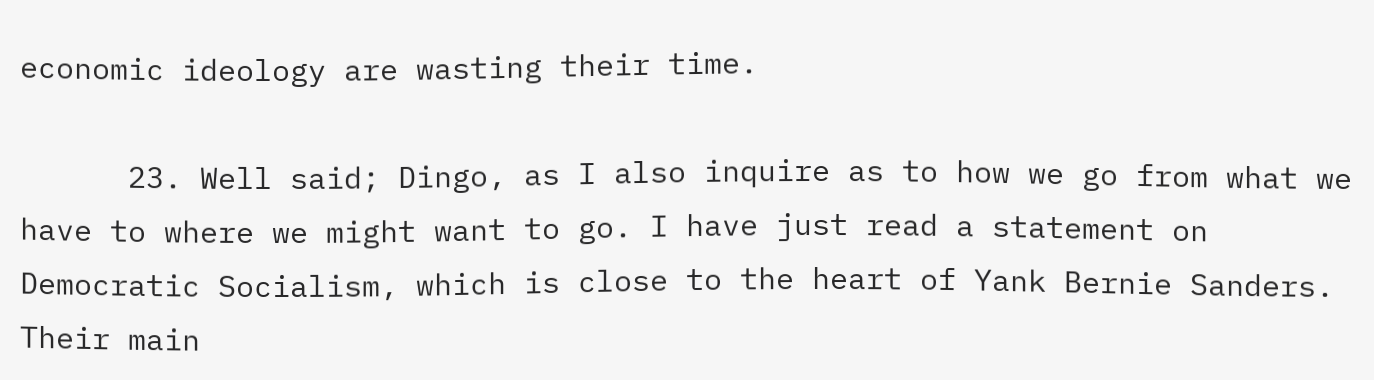economic ideology are wasting their time.

      23. Well said; Dingo, as I also inquire as to how we go from what we have to where we might want to go. I have just read a statement on Democratic Socialism, which is close to the heart of Yank Bernie Sanders. Their main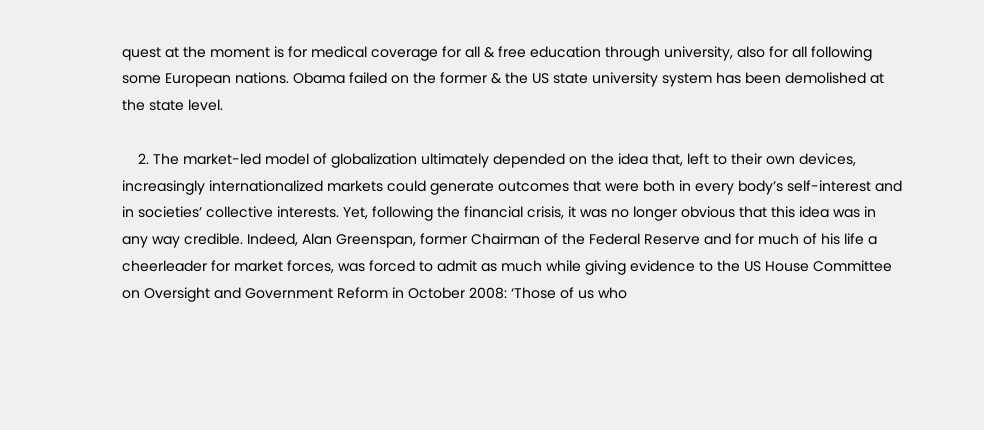quest at the moment is for medical coverage for all & free education through university, also for all following some European nations. Obama failed on the former & the US state university system has been demolished at the state level.

    2. The market-led model of globalization ultimately depended on the idea that, left to their own devices, increasingly internationalized markets could generate outcomes that were both in every body’s self-interest and in societies’ collective interests. Yet, following the financial crisis, it was no longer obvious that this idea was in any way credible. Indeed, Alan Greenspan, former Chairman of the Federal Reserve and for much of his life a cheerleader for market forces, was forced to admit as much while giving evidence to the US House Committee on Oversight and Government Reform in October 2008: ‘Those of us who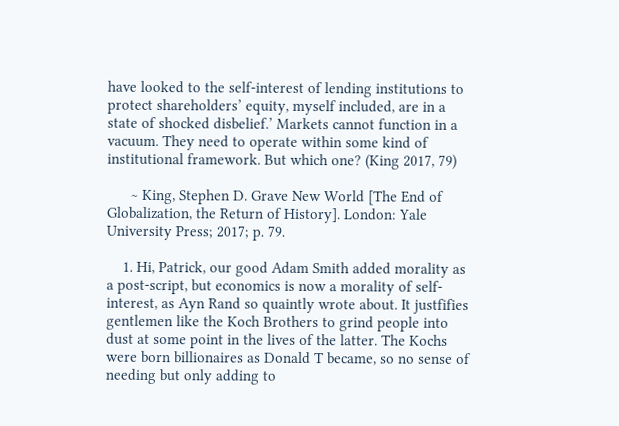have looked to the self-interest of lending institutions to protect shareholders’ equity, myself included, are in a state of shocked disbelief.’ Markets cannot function in a vacuum. They need to operate within some kind of institutional framework. But which one? (King 2017, 79)

      ~ King, Stephen D. Grave New World [The End of Globalization, the Return of History]. London: Yale University Press; 2017; p. 79.

    1. Hi, Patrick, our good Adam Smith added morality as a post-script, but economics is now a morality of self-interest, as Ayn Rand so quaintly wrote about. It justfifies gentlemen like the Koch Brothers to grind people into dust at some point in the lives of the latter. The Kochs were born billionaires as Donald T became, so no sense of needing but only adding to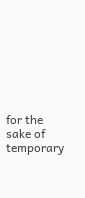for the sake of temporary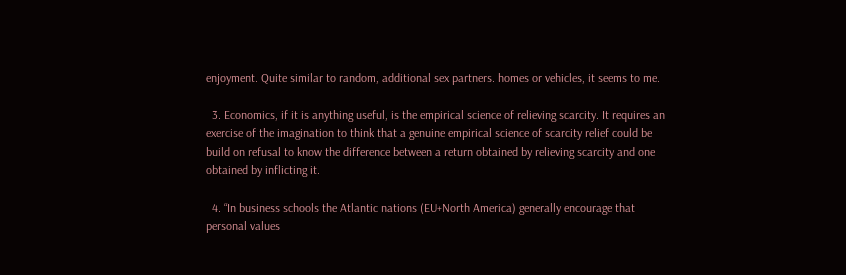enjoyment. Quite similar to random, additional sex partners. homes or vehicles, it seems to me.

  3. Economics, if it is anything useful, is the empirical science of relieving scarcity. It requires an exercise of the imagination to think that a genuine empirical science of scarcity relief could be build on refusal to know the difference between a return obtained by relieving scarcity and one obtained by inflicting it.

  4. “In business schools the Atlantic nations (EU+North America) generally encourage that personal values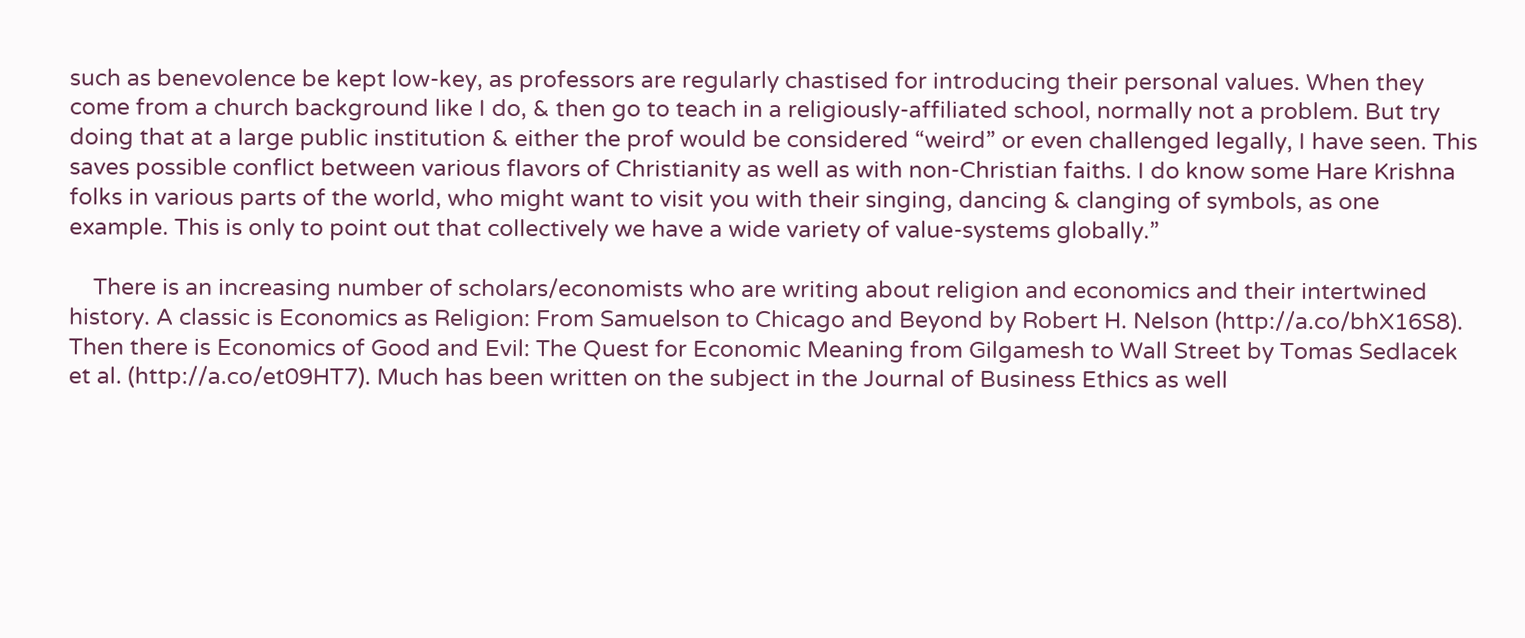such as benevolence be kept low-key, as professors are regularly chastised for introducing their personal values. When they come from a church background like I do, & then go to teach in a religiously-affiliated school, normally not a problem. But try doing that at a large public institution & either the prof would be considered “weird” or even challenged legally, I have seen. This saves possible conflict between various flavors of Christianity as well as with non-Christian faiths. I do know some Hare Krishna folks in various parts of the world, who might want to visit you with their singing, dancing & clanging of symbols, as one example. This is only to point out that collectively we have a wide variety of value-systems globally.”

    There is an increasing number of scholars/economists who are writing about religion and economics and their intertwined history. A classic is Economics as Religion: From Samuelson to Chicago and Beyond by Robert H. Nelson (http://a.co/bhX16S8). Then there is Economics of Good and Evil: The Quest for Economic Meaning from Gilgamesh to Wall Street by Tomas Sedlacek et al. (http://a.co/et09HT7). Much has been written on the subject in the Journal of Business Ethics as well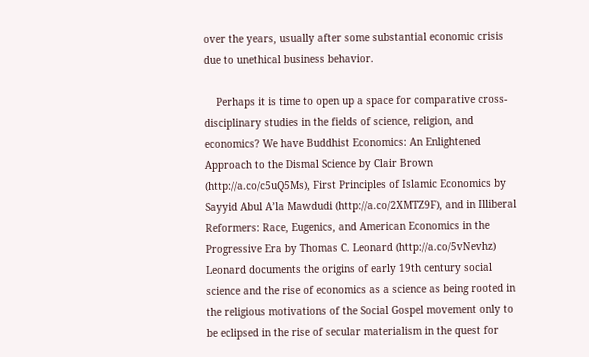over the years, usually after some substantial economic crisis due to unethical business behavior.

    Perhaps it is time to open up a space for comparative cross-disciplinary studies in the fields of science, religion, and economics? We have Buddhist Economics: An Enlightened Approach to the Dismal Science by Clair Brown (http://a.co/c5uQ5Ms), First Principles of Islamic Economics by Sayyid Abul A’la Mawdudi (http://a.co/2XMTZ9F), and in Illiberal Reformers: Race, Eugenics, and American Economics in the Progressive Era by Thomas C. Leonard (http://a.co/5vNevhz) Leonard documents the origins of early 19th century social science and the rise of economics as a science as being rooted in the religious motivations of the Social Gospel movement only to be eclipsed in the rise of secular materialism in the quest for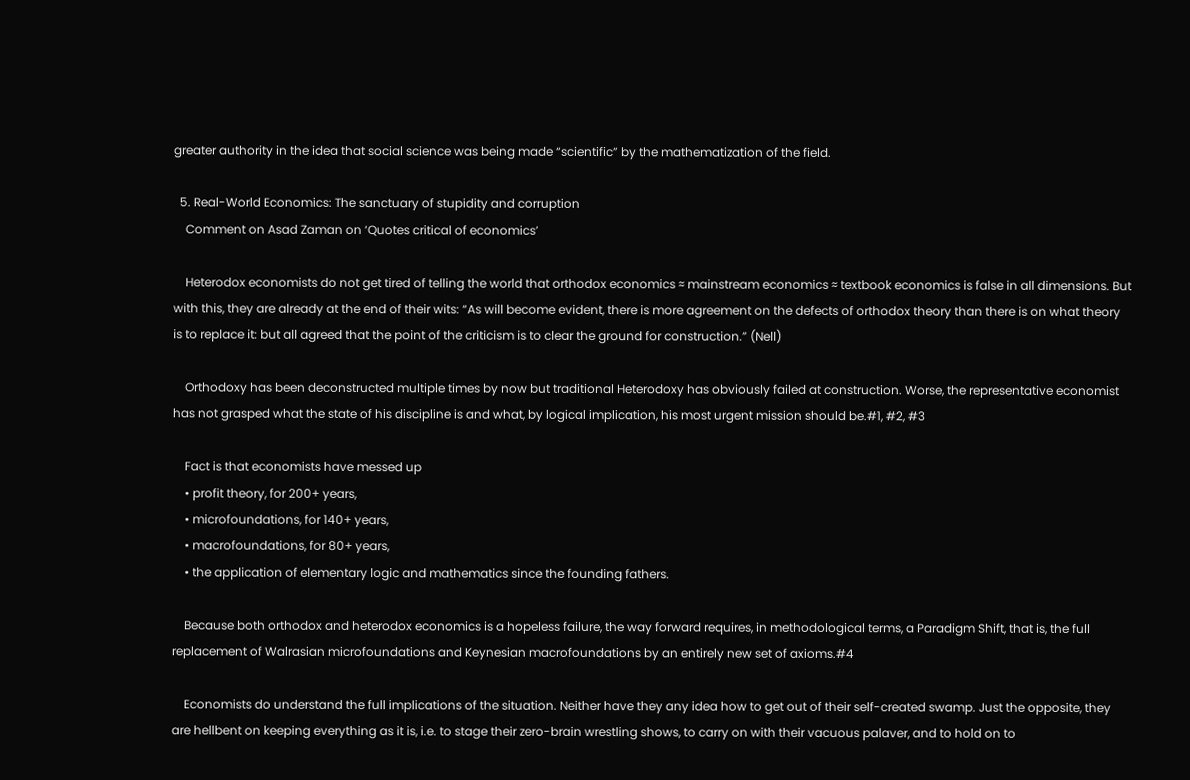greater authority in the idea that social science was being made “scientific” by the mathematization of the field.

  5. Real-World Economics: The sanctuary of stupidity and corruption
    Comment on Asad Zaman on ‘Quotes critical of economics’

    Heterodox economists do not get tired of telling the world that orthodox economics ≈ mainstream economics ≈ textbook economics is false in all dimensions. But with this, they are already at the end of their wits: “As will become evident, there is more agreement on the defects of orthodox theory than there is on what theory is to replace it: but all agreed that the point of the criticism is to clear the ground for construction.” (Nell)

    Orthodoxy has been deconstructed multiple times by now but traditional Heterodoxy has obviously failed at construction. Worse, the representative economist has not grasped what the state of his discipline is and what, by logical implication, his most urgent mission should be.#1, #2, #3

    Fact is that economists have messed up
    • profit theory, for 200+ years,
    • microfoundations, for 140+ years,
    • macrofoundations, for 80+ years,
    • the application of elementary logic and mathematics since the founding fathers.

    Because both orthodox and heterodox economics is a hopeless failure, the way forward requires, in methodological terms, a Paradigm Shift, that is, the full replacement of Walrasian microfoundations and Keynesian macrofoundations by an entirely new set of axioms.#4

    Economists do understand the full implications of the situation. Neither have they any idea how to get out of their self-created swamp. Just the opposite, they are hellbent on keeping everything as it is, i.e. to stage their zero-brain wrestling shows, to carry on with their vacuous palaver, and to hold on to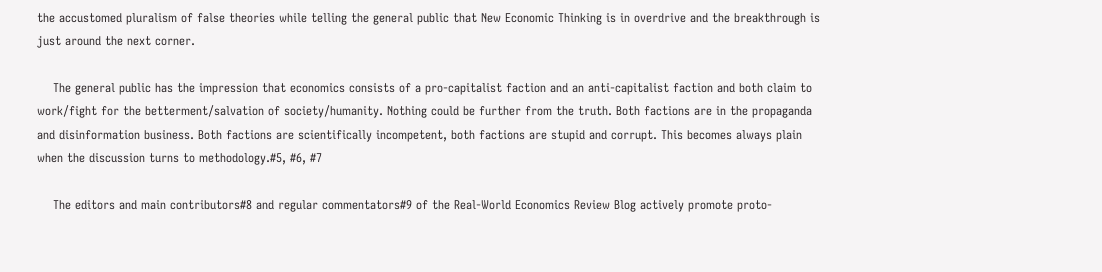the accustomed pluralism of false theories while telling the general public that New Economic Thinking is in overdrive and the breakthrough is just around the next corner.

    The general public has the impression that economics consists of a pro-capitalist faction and an anti-capitalist faction and both claim to work/fight for the betterment/salvation of society/humanity. Nothing could be further from the truth. Both factions are in the propaganda and disinformation business. Both factions are scientifically incompetent, both factions are stupid and corrupt. This becomes always plain when the discussion turns to methodology.#5, #6, #7

    The editors and main contributors#8 and regular commentators#9 of the Real-World Economics Review Blog actively promote proto-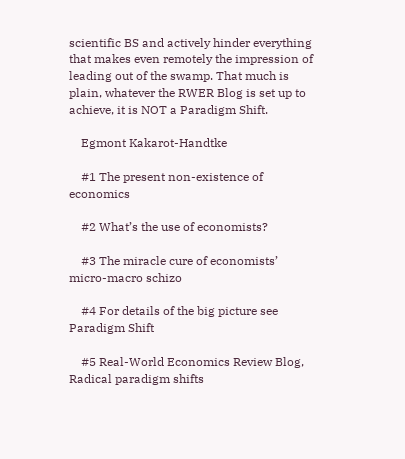scientific BS and actively hinder everything that makes even remotely the impression of leading out of the swamp. That much is plain, whatever the RWER Blog is set up to achieve, it is NOT a Paradigm Shift.

    Egmont Kakarot-Handtke

    #1 The present non-existence of economics

    #2 What’s the use of economists?

    #3 The miracle cure of economists’ micro-macro schizo

    #4 For details of the big picture see Paradigm Shift

    #5 Real-World Economics Review Blog, Radical paradigm shifts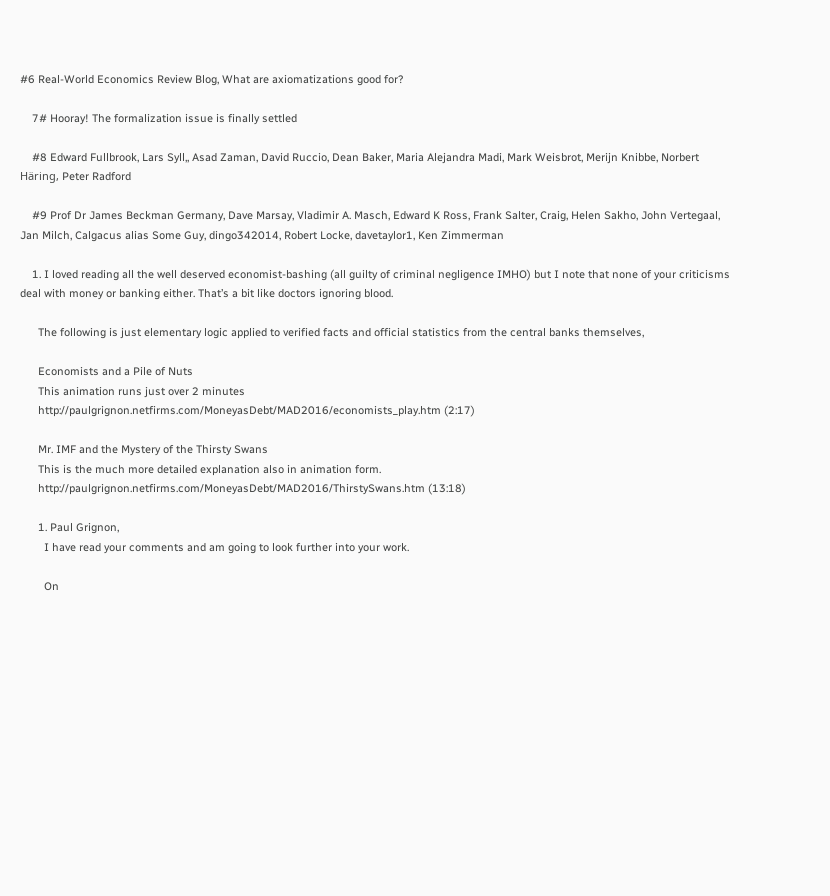#6 Real-World Economics Review Blog, What are axiomatizations good for?

    7# Hooray! The formalization issue is finally settled

    #8 Edward Fullbrook, Lars Syll,, Asad Zaman, David Ruccio, Dean Baker, Maria Alejandra Madi, Mark Weisbrot, Merijn Knibbe, Norbert Häring, Peter Radford

    #9 Prof Dr James Beckman Germany, Dave Marsay, Vladimir A. Masch, Edward K Ross, Frank Salter, Craig, Helen Sakho, John Vertegaal, Jan Milch, Calgacus alias Some Guy, dingo342014, Robert Locke, davetaylor1, Ken Zimmerman

    1. I loved reading all the well deserved economist-bashing (all guilty of criminal negligence IMHO) but I note that none of your criticisms deal with money or banking either. That’s a bit like doctors ignoring blood.

      The following is just elementary logic applied to verified facts and official statistics from the central banks themselves,

      Economists and a Pile of Nuts
      This animation runs just over 2 minutes
      http://paulgrignon.netfirms.com/MoneyasDebt/MAD2016/economists_play.htm (2:17)

      Mr. IMF and the Mystery of the Thirsty Swans
      This is the much more detailed explanation also in animation form.
      http://paulgrignon.netfirms.com/MoneyasDebt/MAD2016/ThirstySwans.htm (13:18)

      1. Paul Grignon,
        I have read your comments and am going to look further into your work.

        On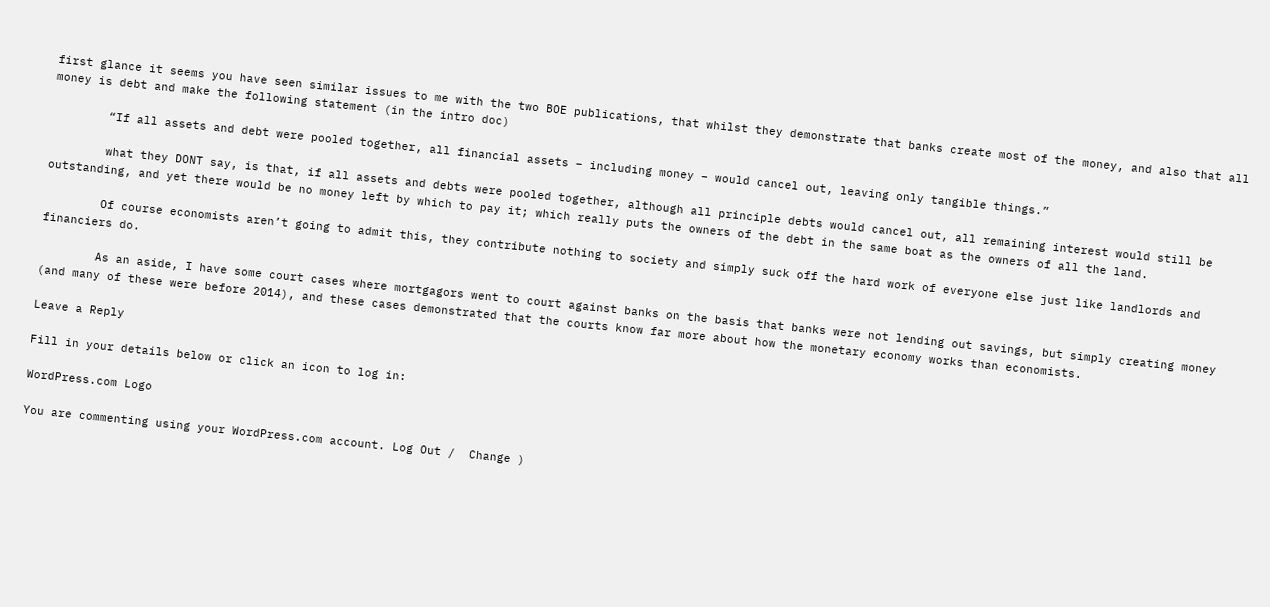first glance it seems you have seen similar issues to me with the two BOE publications, that whilst they demonstrate that banks create most of the money, and also that all money is debt and make the following statement (in the intro doc)

        “If all assets and debt were pooled together, all financial assets – including money – would cancel out, leaving only tangible things.”

        what they DONT say, is that, if all assets and debts were pooled together, although all principle debts would cancel out, all remaining interest would still be outstanding, and yet there would be no money left by which to pay it; which really puts the owners of the debt in the same boat as the owners of all the land.

        Of course economists aren’t going to admit this, they contribute nothing to society and simply suck off the hard work of everyone else just like landlords and financiers do.

        As an aside, I have some court cases where mortgagors went to court against banks on the basis that banks were not lending out savings, but simply creating money (and many of these were before 2014), and these cases demonstrated that the courts know far more about how the monetary economy works than economists.

Leave a Reply

Fill in your details below or click an icon to log in:

WordPress.com Logo

You are commenting using your WordPress.com account. Log Out /  Change )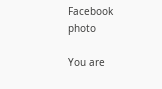Facebook photo

You are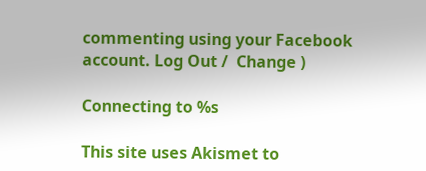commenting using your Facebook account. Log Out /  Change )

Connecting to %s

This site uses Akismet to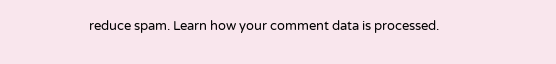reduce spam. Learn how your comment data is processed.